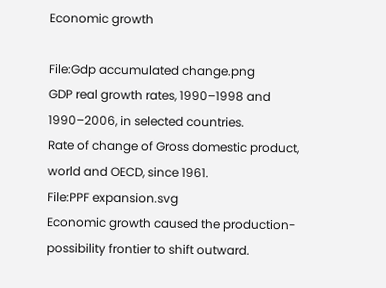Economic growth

File:Gdp accumulated change.png
GDP real growth rates, 1990–1998 and 1990–2006, in selected countries.
Rate of change of Gross domestic product, world and OECD, since 1961.
File:PPF expansion.svg
Economic growth caused the production-possibility frontier to shift outward.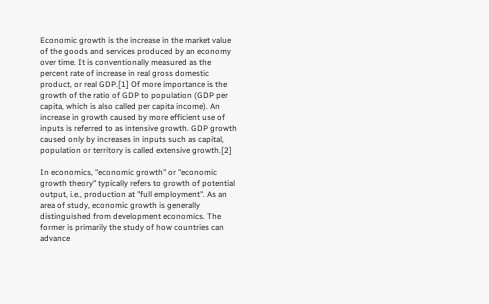Economic growth is the increase in the market value of the goods and services produced by an economy over time. It is conventionally measured as the percent rate of increase in real gross domestic product, or real GDP.[1] Of more importance is the growth of the ratio of GDP to population (GDP per capita, which is also called per capita income). An increase in growth caused by more efficient use of inputs is referred to as intensive growth. GDP growth caused only by increases in inputs such as capital, population or territory is called extensive growth.[2]

In economics, "economic growth" or "economic growth theory" typically refers to growth of potential output, i.e., production at "full employment". As an area of study, economic growth is generally distinguished from development economics. The former is primarily the study of how countries can advance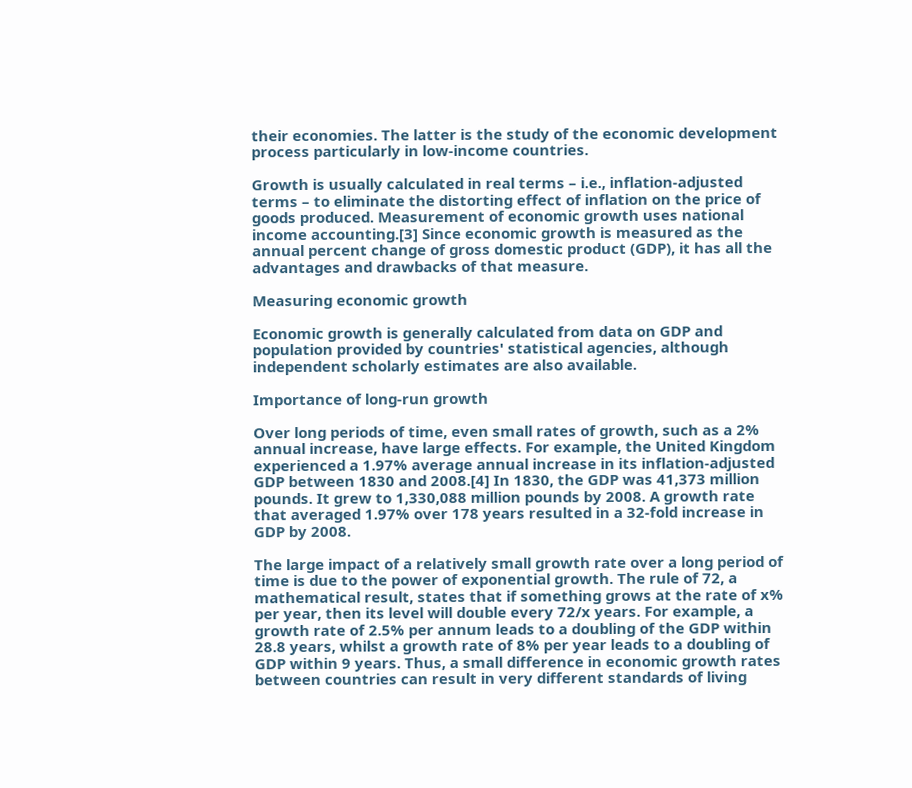their economies. The latter is the study of the economic development process particularly in low-income countries.

Growth is usually calculated in real terms – i.e., inflation-adjusted terms – to eliminate the distorting effect of inflation on the price of goods produced. Measurement of economic growth uses national income accounting.[3] Since economic growth is measured as the annual percent change of gross domestic product (GDP), it has all the advantages and drawbacks of that measure.

Measuring economic growth

Economic growth is generally calculated from data on GDP and population provided by countries' statistical agencies, although independent scholarly estimates are also available.

Importance of long-run growth

Over long periods of time, even small rates of growth, such as a 2% annual increase, have large effects. For example, the United Kingdom experienced a 1.97% average annual increase in its inflation-adjusted GDP between 1830 and 2008.[4] In 1830, the GDP was 41,373 million pounds. It grew to 1,330,088 million pounds by 2008. A growth rate that averaged 1.97% over 178 years resulted in a 32-fold increase in GDP by 2008.

The large impact of a relatively small growth rate over a long period of time is due to the power of exponential growth. The rule of 72, a mathematical result, states that if something grows at the rate of x% per year, then its level will double every 72/x years. For example, a growth rate of 2.5% per annum leads to a doubling of the GDP within 28.8 years, whilst a growth rate of 8% per year leads to a doubling of GDP within 9 years. Thus, a small difference in economic growth rates between countries can result in very different standards of living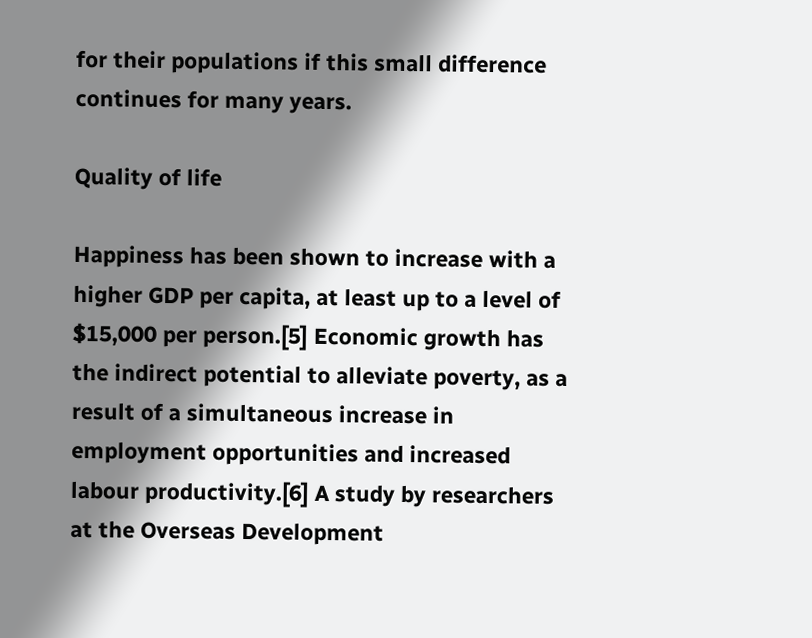for their populations if this small difference continues for many years.

Quality of life

Happiness has been shown to increase with a higher GDP per capita, at least up to a level of $15,000 per person.[5] Economic growth has the indirect potential to alleviate poverty, as a result of a simultaneous increase in employment opportunities and increased labour productivity.[6] A study by researchers at the Overseas Development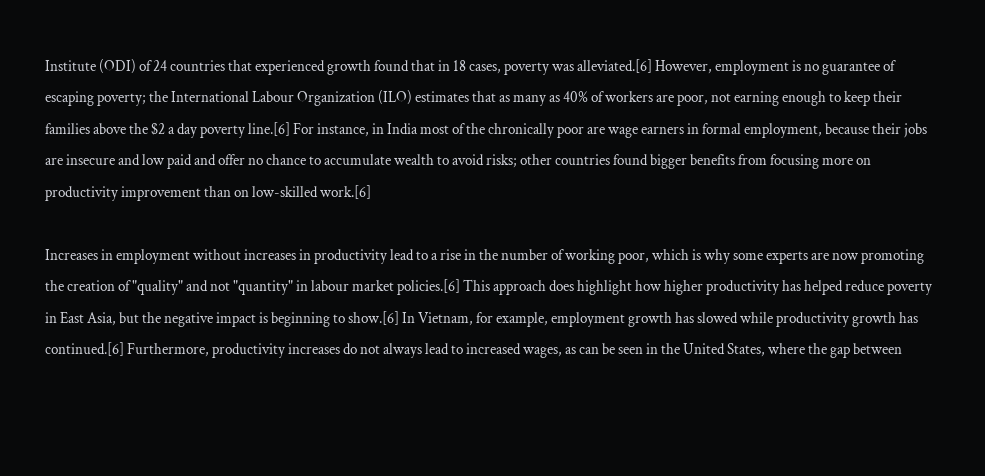Institute (ODI) of 24 countries that experienced growth found that in 18 cases, poverty was alleviated.[6] However, employment is no guarantee of escaping poverty; the International Labour Organization (ILO) estimates that as many as 40% of workers are poor, not earning enough to keep their families above the $2 a day poverty line.[6] For instance, in India most of the chronically poor are wage earners in formal employment, because their jobs are insecure and low paid and offer no chance to accumulate wealth to avoid risks; other countries found bigger benefits from focusing more on productivity improvement than on low-skilled work.[6]

Increases in employment without increases in productivity lead to a rise in the number of working poor, which is why some experts are now promoting the creation of "quality" and not "quantity" in labour market policies.[6] This approach does highlight how higher productivity has helped reduce poverty in East Asia, but the negative impact is beginning to show.[6] In Vietnam, for example, employment growth has slowed while productivity growth has continued.[6] Furthermore, productivity increases do not always lead to increased wages, as can be seen in the United States, where the gap between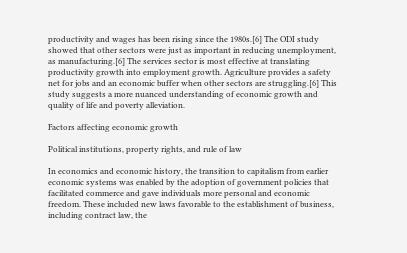productivity and wages has been rising since the 1980s.[6] The ODI study showed that other sectors were just as important in reducing unemployment, as manufacturing.[6] The services sector is most effective at translating productivity growth into employment growth. Agriculture provides a safety net for jobs and an economic buffer when other sectors are struggling.[6] This study suggests a more nuanced understanding of economic growth and quality of life and poverty alleviation.

Factors affecting economic growth

Political institutions, property rights, and rule of law

In economics and economic history, the transition to capitalism from earlier economic systems was enabled by the adoption of government policies that facilitated commerce and gave individuals more personal and economic freedom. These included new laws favorable to the establishment of business, including contract law, the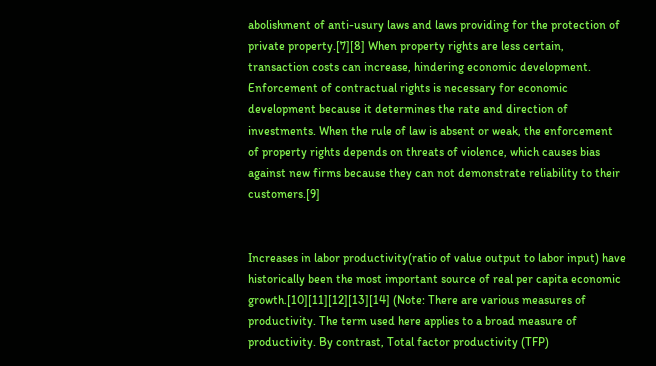abolishment of anti-usury laws and laws providing for the protection of private property.[7][8] When property rights are less certain, transaction costs can increase, hindering economic development. Enforcement of contractual rights is necessary for economic development because it determines the rate and direction of investments. When the rule of law is absent or weak, the enforcement of property rights depends on threats of violence, which causes bias against new firms because they can not demonstrate reliability to their customers.[9]


Increases in labor productivity(ratio of value output to labor input) have historically been the most important source of real per capita economic growth.[10][11][12][13][14] (Note: There are various measures of productivity. The term used here applies to a broad measure of productivity. By contrast, Total factor productivity (TFP)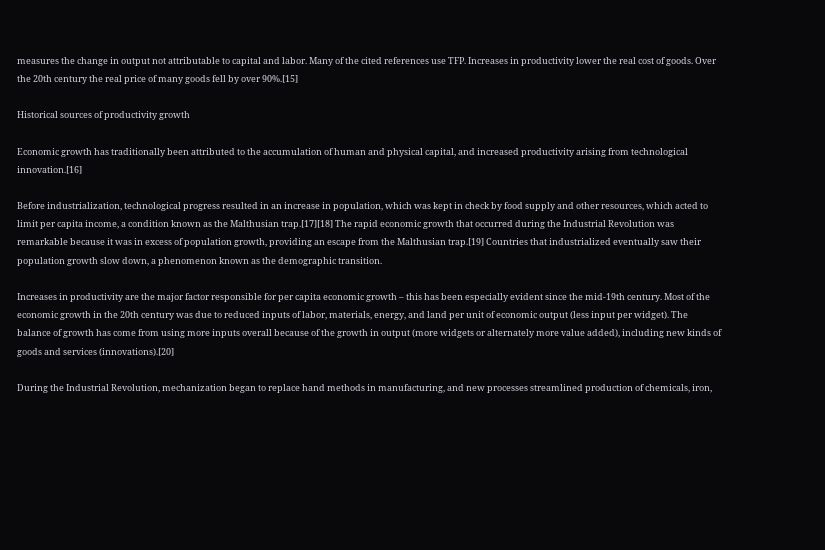measures the change in output not attributable to capital and labor. Many of the cited references use TFP. Increases in productivity lower the real cost of goods. Over the 20th century the real price of many goods fell by over 90%.[15]

Historical sources of productivity growth

Economic growth has traditionally been attributed to the accumulation of human and physical capital, and increased productivity arising from technological innovation.[16]

Before industrialization, technological progress resulted in an increase in population, which was kept in check by food supply and other resources, which acted to limit per capita income, a condition known as the Malthusian trap.[17][18] The rapid economic growth that occurred during the Industrial Revolution was remarkable because it was in excess of population growth, providing an escape from the Malthusian trap.[19] Countries that industrialized eventually saw their population growth slow down, a phenomenon known as the demographic transition.

Increases in productivity are the major factor responsible for per capita economic growth – this has been especially evident since the mid-19th century. Most of the economic growth in the 20th century was due to reduced inputs of labor, materials, energy, and land per unit of economic output (less input per widget). The balance of growth has come from using more inputs overall because of the growth in output (more widgets or alternately more value added), including new kinds of goods and services (innovations).[20]

During the Industrial Revolution, mechanization began to replace hand methods in manufacturing, and new processes streamlined production of chemicals, iron,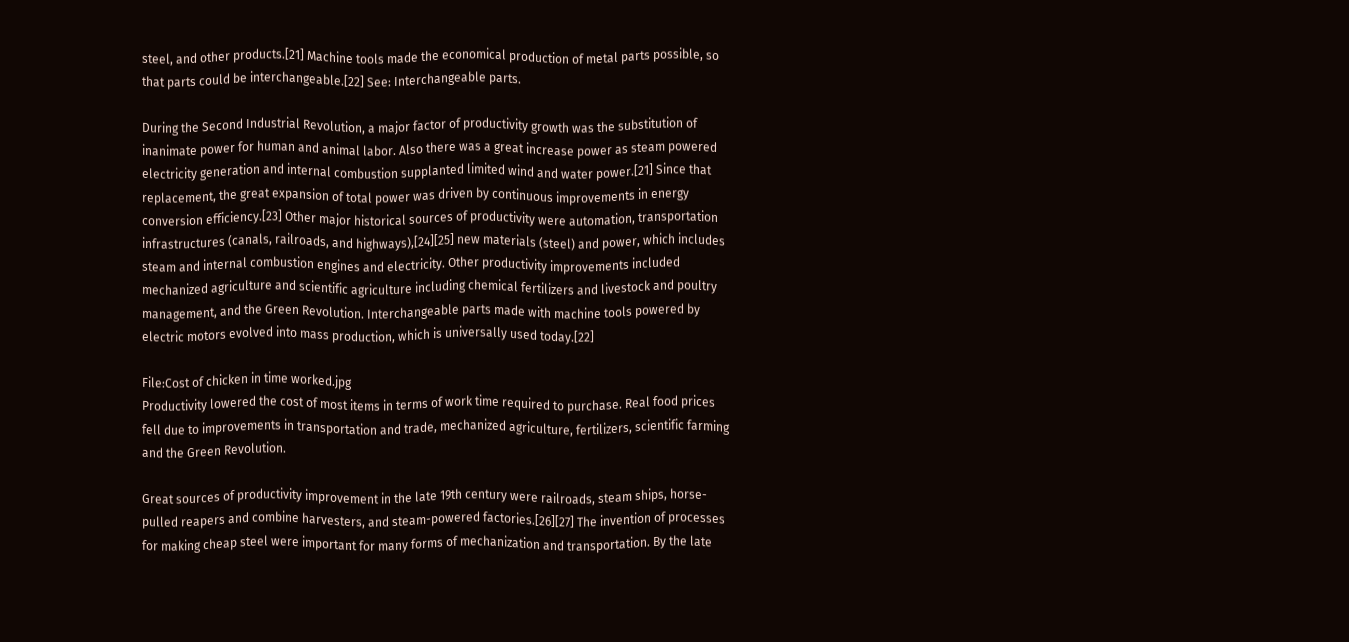steel, and other products.[21] Machine tools made the economical production of metal parts possible, so that parts could be interchangeable.[22] See: Interchangeable parts.

During the Second Industrial Revolution, a major factor of productivity growth was the substitution of inanimate power for human and animal labor. Also there was a great increase power as steam powered electricity generation and internal combustion supplanted limited wind and water power.[21] Since that replacement, the great expansion of total power was driven by continuous improvements in energy conversion efficiency.[23] Other major historical sources of productivity were automation, transportation infrastructures (canals, railroads, and highways),[24][25] new materials (steel) and power, which includes steam and internal combustion engines and electricity. Other productivity improvements included mechanized agriculture and scientific agriculture including chemical fertilizers and livestock and poultry management, and the Green Revolution. Interchangeable parts made with machine tools powered by electric motors evolved into mass production, which is universally used today.[22]

File:Cost of chicken in time worked.jpg
Productivity lowered the cost of most items in terms of work time required to purchase. Real food prices fell due to improvements in transportation and trade, mechanized agriculture, fertilizers, scientific farming and the Green Revolution.

Great sources of productivity improvement in the late 19th century were railroads, steam ships, horse-pulled reapers and combine harvesters, and steam-powered factories.[26][27] The invention of processes for making cheap steel were important for many forms of mechanization and transportation. By the late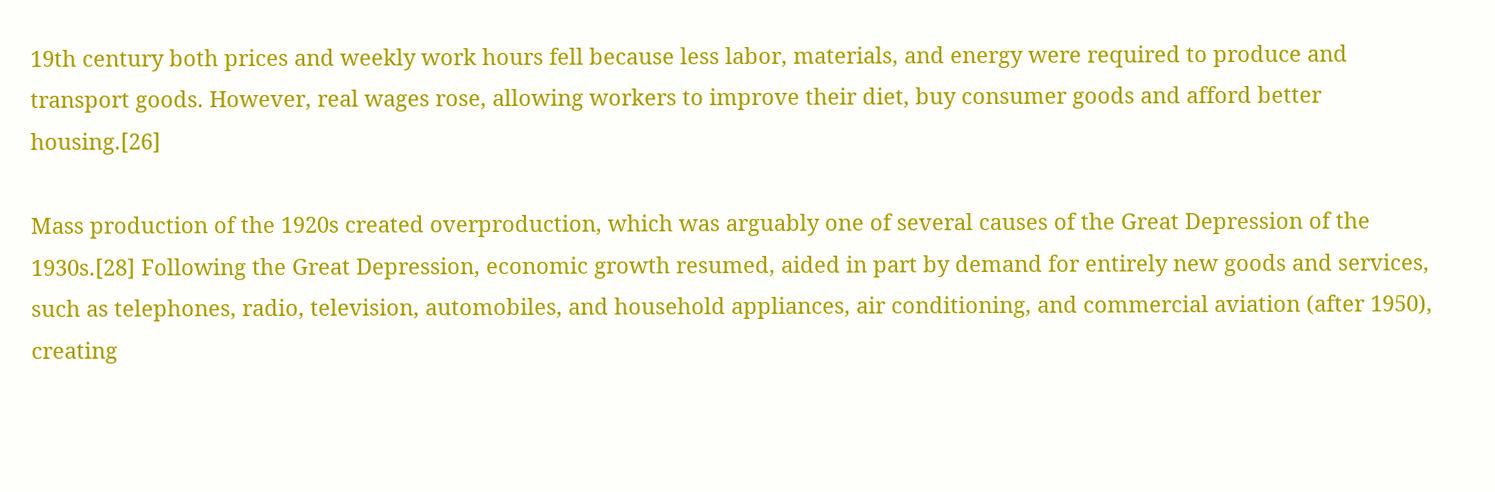19th century both prices and weekly work hours fell because less labor, materials, and energy were required to produce and transport goods. However, real wages rose, allowing workers to improve their diet, buy consumer goods and afford better housing.[26]

Mass production of the 1920s created overproduction, which was arguably one of several causes of the Great Depression of the 1930s.[28] Following the Great Depression, economic growth resumed, aided in part by demand for entirely new goods and services, such as telephones, radio, television, automobiles, and household appliances, air conditioning, and commercial aviation (after 1950), creating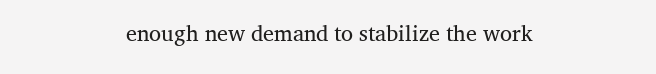enough new demand to stabilize the work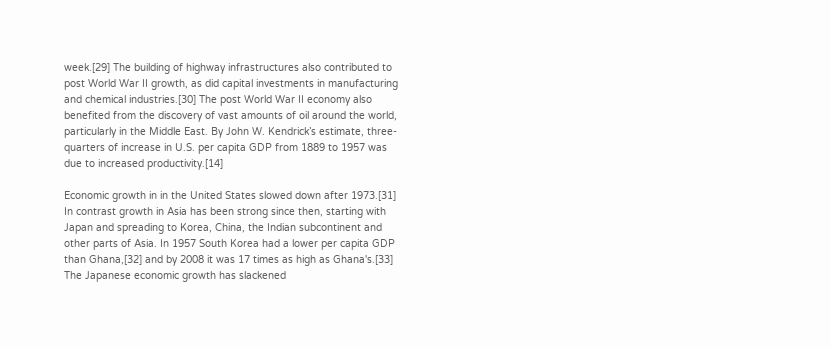week.[29] The building of highway infrastructures also contributed to post World War II growth, as did capital investments in manufacturing and chemical industries.[30] The post World War II economy also benefited from the discovery of vast amounts of oil around the world, particularly in the Middle East. By John W. Kendrick’s estimate, three-quarters of increase in U.S. per capita GDP from 1889 to 1957 was due to increased productivity.[14]

Economic growth in in the United States slowed down after 1973.[31] In contrast growth in Asia has been strong since then, starting with Japan and spreading to Korea, China, the Indian subcontinent and other parts of Asia. In 1957 South Korea had a lower per capita GDP than Ghana,[32] and by 2008 it was 17 times as high as Ghana's.[33] The Japanese economic growth has slackened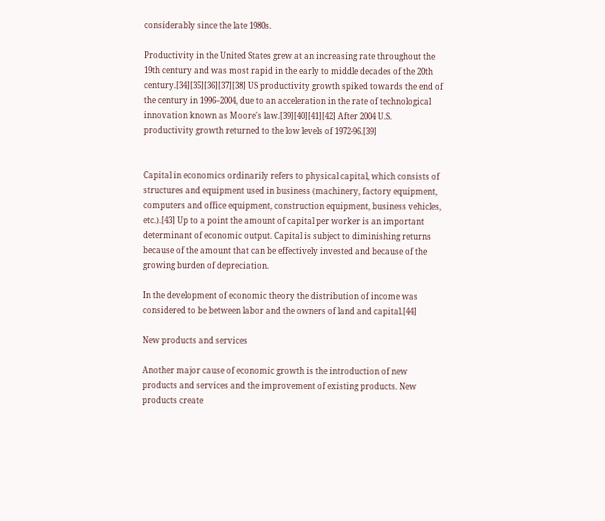considerably since the late 1980s.

Productivity in the United States grew at an increasing rate throughout the 19th century and was most rapid in the early to middle decades of the 20th century.[34][35][36][37][38] US productivity growth spiked towards the end of the century in 1996–2004, due to an acceleration in the rate of technological innovation known as Moore's law.[39][40][41][42] After 2004 U.S. productivity growth returned to the low levels of 1972-96.[39]


Capital in economics ordinarily refers to physical capital, which consists of structures and equipment used in business (machinery, factory equipment, computers and office equipment, construction equipment, business vehicles, etc.).[43] Up to a point the amount of capital per worker is an important determinant of economic output. Capital is subject to diminishing returns because of the amount that can be effectively invested and because of the growing burden of depreciation.

In the development of economic theory the distribution of income was considered to be between labor and the owners of land and capital.[44]

New products and services

Another major cause of economic growth is the introduction of new products and services and the improvement of existing products. New products create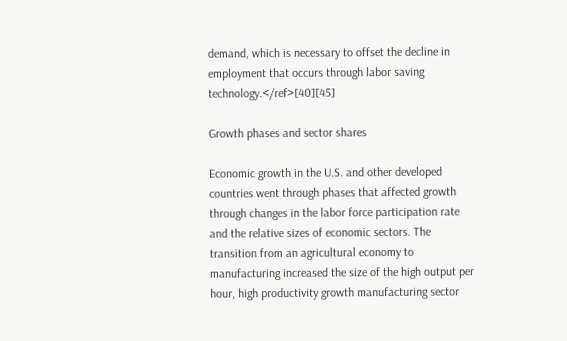demand, which is necessary to offset the decline in employment that occurs through labor saving technology.</ref>[40][45]

Growth phases and sector shares

Economic growth in the U.S. and other developed countries went through phases that affected growth through changes in the labor force participation rate and the relative sizes of economic sectors. The transition from an agricultural economy to manufacturing increased the size of the high output per hour, high productivity growth manufacturing sector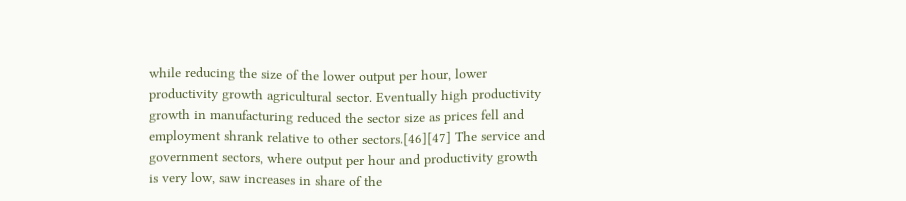while reducing the size of the lower output per hour, lower productivity growth agricultural sector. Eventually high productivity growth in manufacturing reduced the sector size as prices fell and employment shrank relative to other sectors.[46][47] The service and government sectors, where output per hour and productivity growth is very low, saw increases in share of the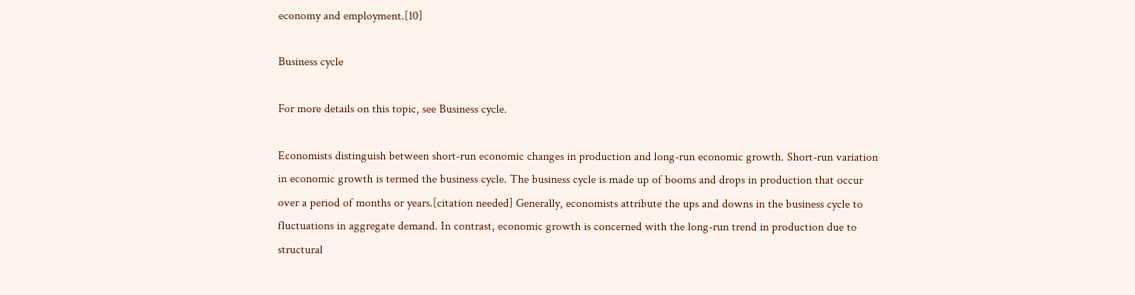economy and employment.[10]

Business cycle

For more details on this topic, see Business cycle.

Economists distinguish between short-run economic changes in production and long-run economic growth. Short-run variation in economic growth is termed the business cycle. The business cycle is made up of booms and drops in production that occur over a period of months or years.[citation needed] Generally, economists attribute the ups and downs in the business cycle to fluctuations in aggregate demand. In contrast, economic growth is concerned with the long-run trend in production due to structural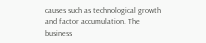causes such as technological growth and factor accumulation. The business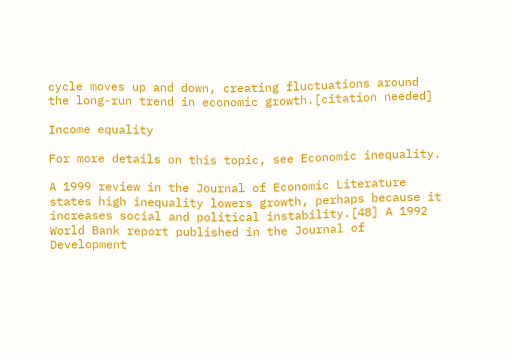cycle moves up and down, creating fluctuations around the long-run trend in economic growth.[citation needed]

Income equality

For more details on this topic, see Economic inequality.

A 1999 review in the Journal of Economic Literature states high inequality lowers growth, perhaps because it increases social and political instability.[48] A 1992 World Bank report published in the Journal of Development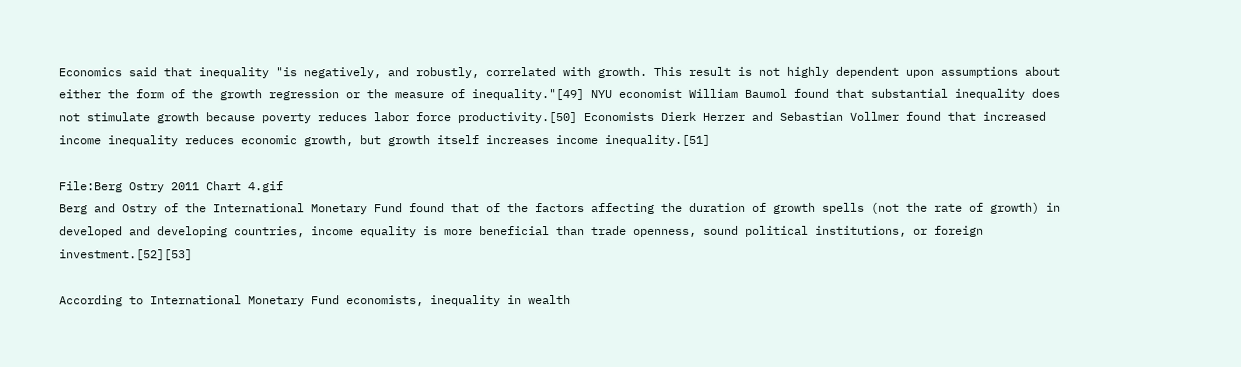Economics said that inequality "is negatively, and robustly, correlated with growth. This result is not highly dependent upon assumptions about either the form of the growth regression or the measure of inequality."[49] NYU economist William Baumol found that substantial inequality does not stimulate growth because poverty reduces labor force productivity.[50] Economists Dierk Herzer and Sebastian Vollmer found that increased income inequality reduces economic growth, but growth itself increases income inequality.[51]

File:Berg Ostry 2011 Chart 4.gif
Berg and Ostry of the International Monetary Fund found that of the factors affecting the duration of growth spells (not the rate of growth) in developed and developing countries, income equality is more beneficial than trade openness, sound political institutions, or foreign investment.[52][53]

According to International Monetary Fund economists, inequality in wealth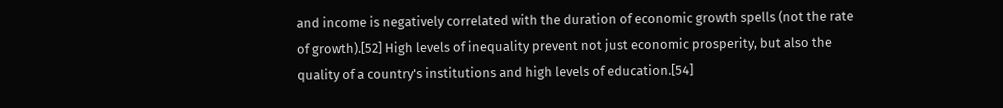and income is negatively correlated with the duration of economic growth spells (not the rate of growth).[52] High levels of inequality prevent not just economic prosperity, but also the quality of a country's institutions and high levels of education.[54]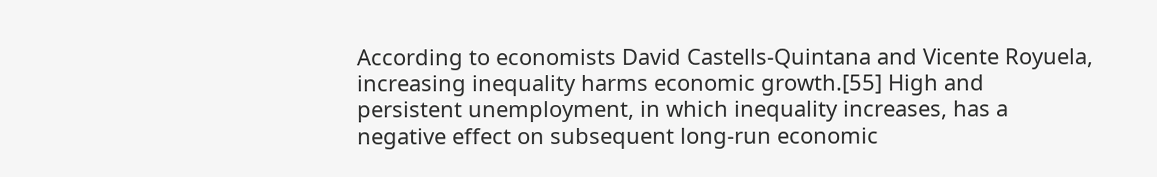According to economists David Castells-Quintana and Vicente Royuela, increasing inequality harms economic growth.[55] High and persistent unemployment, in which inequality increases, has a negative effect on subsequent long-run economic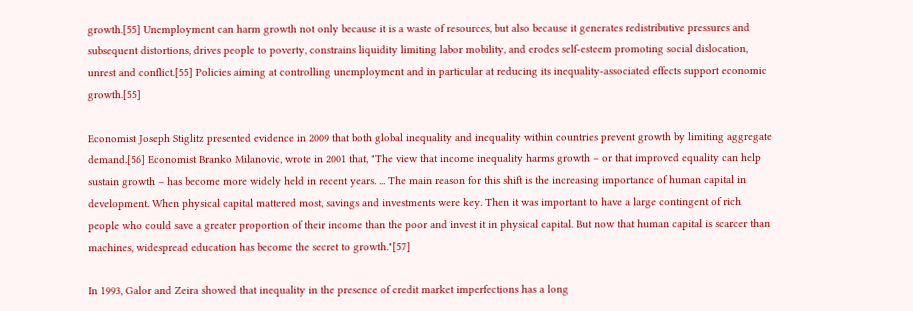growth.[55] Unemployment can harm growth not only because it is a waste of resources, but also because it generates redistributive pressures and subsequent distortions, drives people to poverty, constrains liquidity limiting labor mobility, and erodes self-esteem promoting social dislocation, unrest and conflict.[55] Policies aiming at controlling unemployment and in particular at reducing its inequality-associated effects support economic growth.[55]

Economist Joseph Stiglitz presented evidence in 2009 that both global inequality and inequality within countries prevent growth by limiting aggregate demand.[56] Economist Branko Milanovic, wrote in 2001 that, "The view that income inequality harms growth – or that improved equality can help sustain growth – has become more widely held in recent years. ... The main reason for this shift is the increasing importance of human capital in development. When physical capital mattered most, savings and investments were key. Then it was important to have a large contingent of rich people who could save a greater proportion of their income than the poor and invest it in physical capital. But now that human capital is scarcer than machines, widespread education has become the secret to growth."[57]

In 1993, Galor and Zeira showed that inequality in the presence of credit market imperfections has a long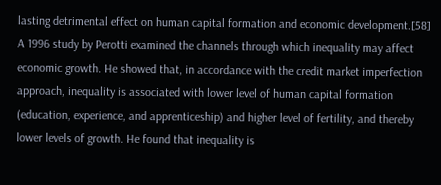lasting detrimental effect on human capital formation and economic development.[58] A 1996 study by Perotti examined the channels through which inequality may affect economic growth. He showed that, in accordance with the credit market imperfection approach, inequality is associated with lower level of human capital formation (education, experience, and apprenticeship) and higher level of fertility, and thereby lower levels of growth. He found that inequality is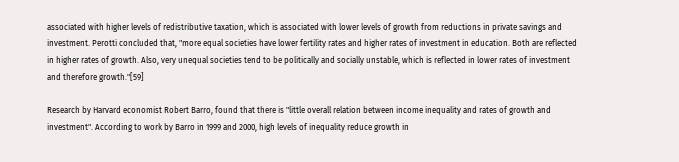associated with higher levels of redistributive taxation, which is associated with lower levels of growth from reductions in private savings and investment. Perotti concluded that, "more equal societies have lower fertility rates and higher rates of investment in education. Both are reflected in higher rates of growth. Also, very unequal societies tend to be politically and socially unstable, which is reflected in lower rates of investment and therefore growth."[59]

Research by Harvard economist Robert Barro, found that there is "little overall relation between income inequality and rates of growth and investment". According to work by Barro in 1999 and 2000, high levels of inequality reduce growth in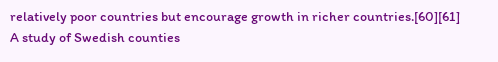relatively poor countries but encourage growth in richer countries.[60][61] A study of Swedish counties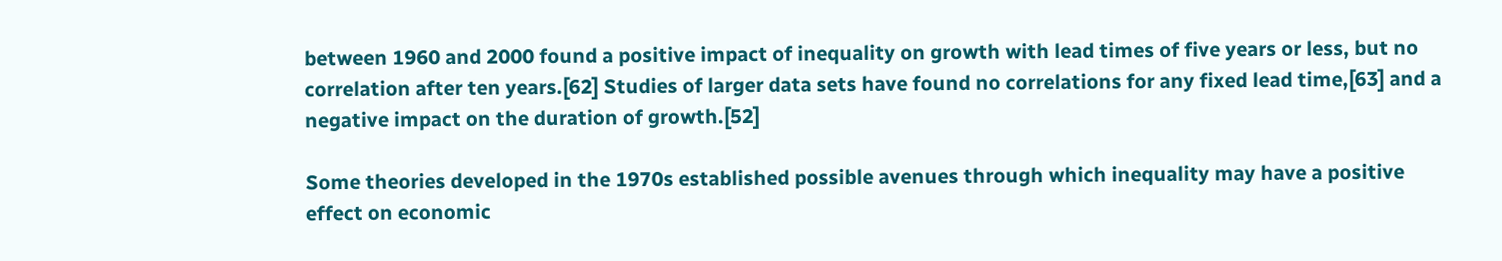between 1960 and 2000 found a positive impact of inequality on growth with lead times of five years or less, but no correlation after ten years.[62] Studies of larger data sets have found no correlations for any fixed lead time,[63] and a negative impact on the duration of growth.[52]

Some theories developed in the 1970s established possible avenues through which inequality may have a positive effect on economic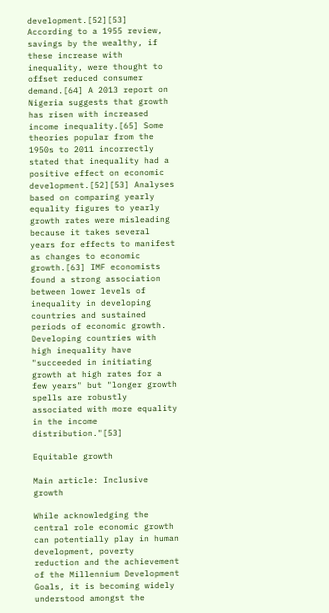development.[52][53] According to a 1955 review, savings by the wealthy, if these increase with inequality, were thought to offset reduced consumer demand.[64] A 2013 report on Nigeria suggests that growth has risen with increased income inequality.[65] Some theories popular from the 1950s to 2011 incorrectly stated that inequality had a positive effect on economic development.[52][53] Analyses based on comparing yearly equality figures to yearly growth rates were misleading because it takes several years for effects to manifest as changes to economic growth.[63] IMF economists found a strong association between lower levels of inequality in developing countries and sustained periods of economic growth. Developing countries with high inequality have "succeeded in initiating growth at high rates for a few years" but "longer growth spells are robustly associated with more equality in the income distribution."[53]

Equitable growth

Main article: Inclusive growth

While acknowledging the central role economic growth can potentially play in human development, poverty reduction and the achievement of the Millennium Development Goals, it is becoming widely understood amongst the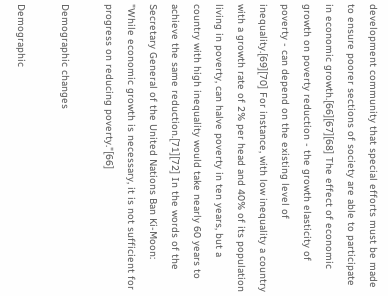development community that special efforts must be made to ensure poorer sections of society are able to participate in economic growth.[66][67][68] The effect of economic growth on poverty reduction - the growth elasticity of poverty - can depend on the existing level of inequality.[69][70] For instance, with low inequality a country with a growth rate of 2% per head and 40% of its population living in poverty, can halve poverty in ten years, but a country with high inequality would take nearly 60 years to achieve the same reduction.[71][72] In the words of the Secretary General of the United Nations Ban Ki-Moon: "While economic growth is necessary, it is not sufficient for progress on reducing poverty."[66]

Demographic changes

Demographic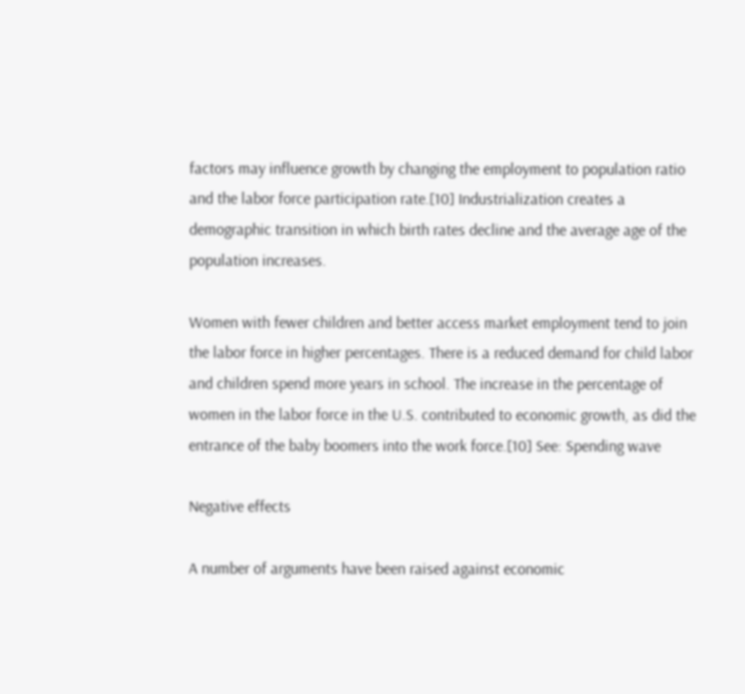factors may influence growth by changing the employment to population ratio and the labor force participation rate.[10] Industrialization creates a demographic transition in which birth rates decline and the average age of the population increases.

Women with fewer children and better access market employment tend to join the labor force in higher percentages. There is a reduced demand for child labor and children spend more years in school. The increase in the percentage of women in the labor force in the U.S. contributed to economic growth, as did the entrance of the baby boomers into the work force.[10] See: Spending wave

Negative effects

A number of arguments have been raised against economic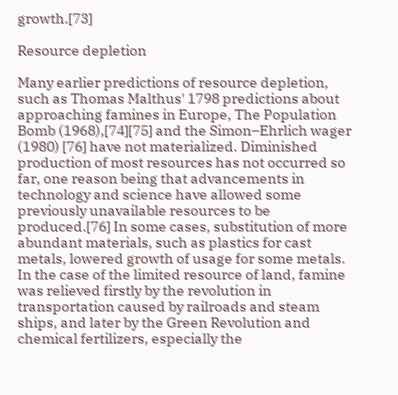growth.[73]

Resource depletion

Many earlier predictions of resource depletion, such as Thomas Malthus' 1798 predictions about approaching famines in Europe, The Population Bomb (1968),[74][75] and the Simon–Ehrlich wager (1980) [76] have not materialized. Diminished production of most resources has not occurred so far, one reason being that advancements in technology and science have allowed some previously unavailable resources to be produced.[76] In some cases, substitution of more abundant materials, such as plastics for cast metals, lowered growth of usage for some metals. In the case of the limited resource of land, famine was relieved firstly by the revolution in transportation caused by railroads and steam ships, and later by the Green Revolution and chemical fertilizers, especially the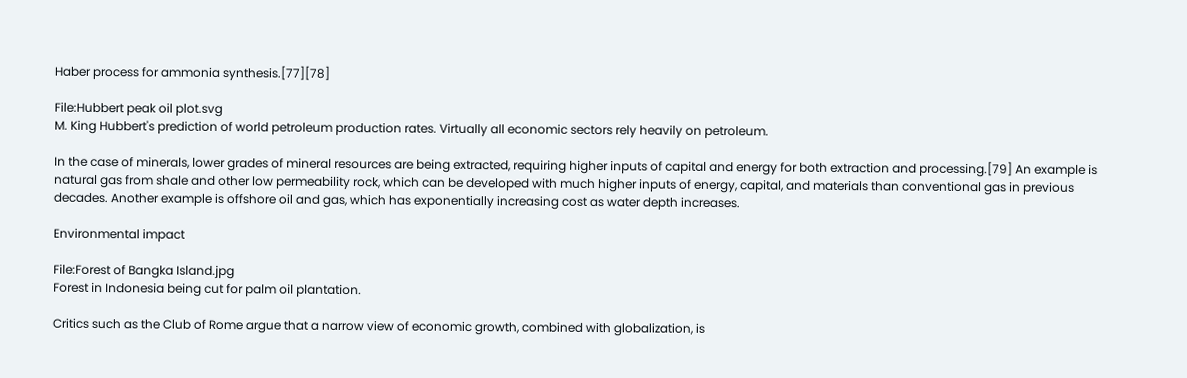Haber process for ammonia synthesis.[77][78]

File:Hubbert peak oil plot.svg
M. King Hubbert's prediction of world petroleum production rates. Virtually all economic sectors rely heavily on petroleum.

In the case of minerals, lower grades of mineral resources are being extracted, requiring higher inputs of capital and energy for both extraction and processing.[79] An example is natural gas from shale and other low permeability rock, which can be developed with much higher inputs of energy, capital, and materials than conventional gas in previous decades. Another example is offshore oil and gas, which has exponentially increasing cost as water depth increases.

Environmental impact

File:Forest of Bangka Island.jpg
Forest in Indonesia being cut for palm oil plantation.

Critics such as the Club of Rome argue that a narrow view of economic growth, combined with globalization, is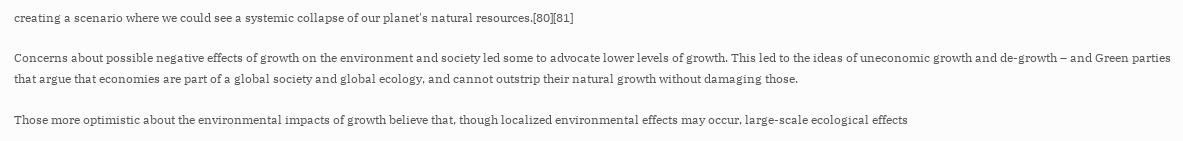creating a scenario where we could see a systemic collapse of our planet's natural resources.[80][81]

Concerns about possible negative effects of growth on the environment and society led some to advocate lower levels of growth. This led to the ideas of uneconomic growth and de-growth – and Green parties that argue that economies are part of a global society and global ecology, and cannot outstrip their natural growth without damaging those.

Those more optimistic about the environmental impacts of growth believe that, though localized environmental effects may occur, large-scale ecological effects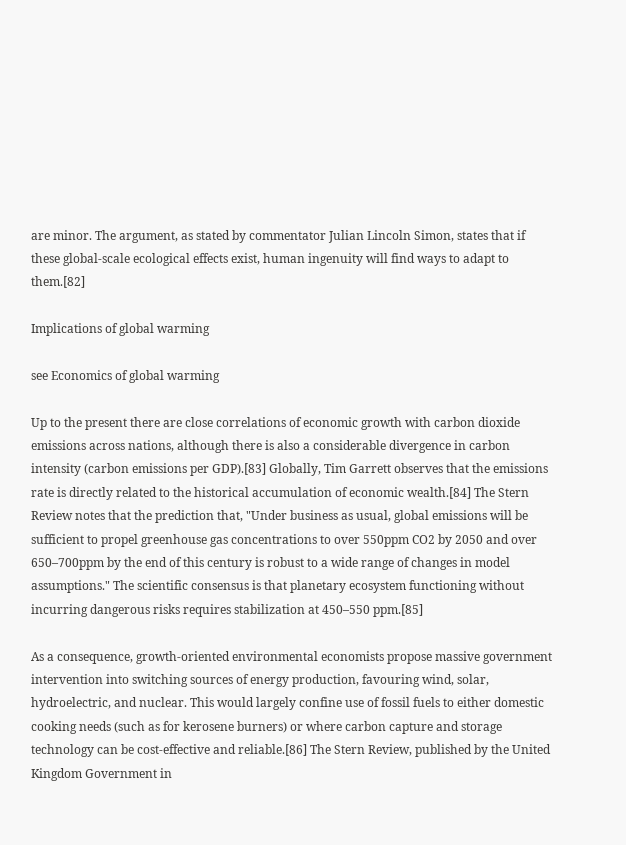are minor. The argument, as stated by commentator Julian Lincoln Simon, states that if these global-scale ecological effects exist, human ingenuity will find ways to adapt to them.[82]

Implications of global warming

see Economics of global warming

Up to the present there are close correlations of economic growth with carbon dioxide emissions across nations, although there is also a considerable divergence in carbon intensity (carbon emissions per GDP).[83] Globally, Tim Garrett observes that the emissions rate is directly related to the historical accumulation of economic wealth.[84] The Stern Review notes that the prediction that, "Under business as usual, global emissions will be sufficient to propel greenhouse gas concentrations to over 550ppm CO2 by 2050 and over 650–700ppm by the end of this century is robust to a wide range of changes in model assumptions." The scientific consensus is that planetary ecosystem functioning without incurring dangerous risks requires stabilization at 450–550 ppm.[85]

As a consequence, growth-oriented environmental economists propose massive government intervention into switching sources of energy production, favouring wind, solar, hydroelectric, and nuclear. This would largely confine use of fossil fuels to either domestic cooking needs (such as for kerosene burners) or where carbon capture and storage technology can be cost-effective and reliable.[86] The Stern Review, published by the United Kingdom Government in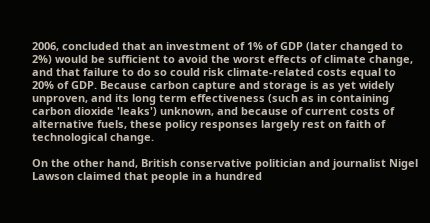2006, concluded that an investment of 1% of GDP (later changed to 2%) would be sufficient to avoid the worst effects of climate change, and that failure to do so could risk climate-related costs equal to 20% of GDP. Because carbon capture and storage is as yet widely unproven, and its long term effectiveness (such as in containing carbon dioxide 'leaks') unknown, and because of current costs of alternative fuels, these policy responses largely rest on faith of technological change.

On the other hand, British conservative politician and journalist Nigel Lawson claimed that people in a hundred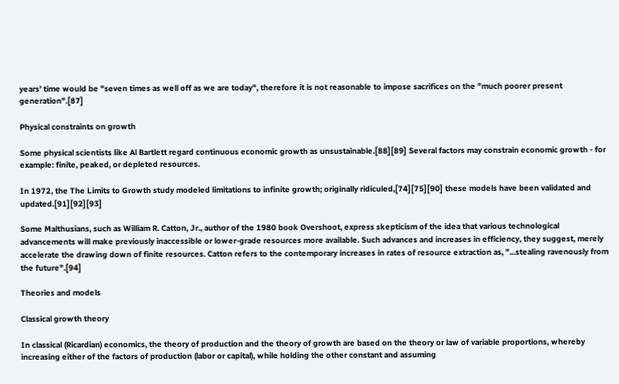years' time would be "seven times as well off as we are today", therefore it is not reasonable to impose sacrifices on the "much poorer present generation".[87]

Physical constraints on growth

Some physical scientists like Al Bartlett regard continuous economic growth as unsustainable.[88][89] Several factors may constrain economic growth - for example: finite, peaked, or depleted resources.

In 1972, the The Limits to Growth study modeled limitations to infinite growth; originally ridiculed,[74][75][90] these models have been validated and updated.[91][92][93]

Some Malthusians, such as William R. Catton, Jr., author of the 1980 book Overshoot, express skepticism of the idea that various technological advancements will make previously inaccessible or lower-grade resources more available. Such advances and increases in efficiency, they suggest, merely accelerate the drawing down of finite resources. Catton refers to the contemporary increases in rates of resource extraction as, "...stealing ravenously from the future".[94]

Theories and models

Classical growth theory

In classical (Ricardian) economics, the theory of production and the theory of growth are based on the theory or law of variable proportions, whereby increasing either of the factors of production (labor or capital), while holding the other constant and assuming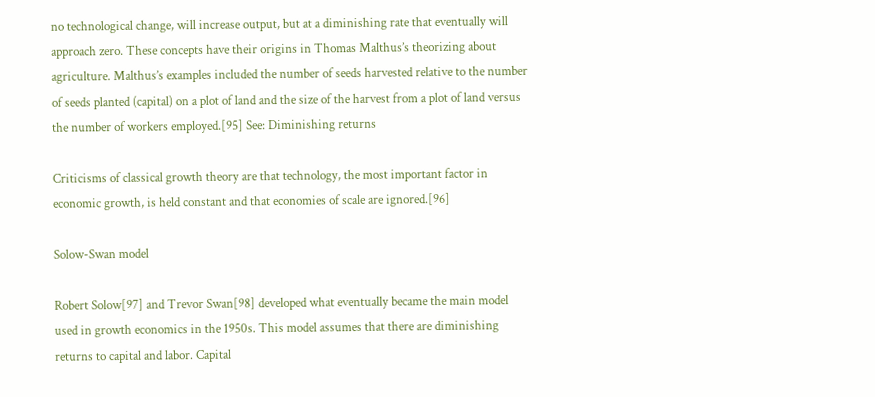no technological change, will increase output, but at a diminishing rate that eventually will approach zero. These concepts have their origins in Thomas Malthus’s theorizing about agriculture. Malthus’s examples included the number of seeds harvested relative to the number of seeds planted (capital) on a plot of land and the size of the harvest from a plot of land versus the number of workers employed.[95] See: Diminishing returns

Criticisms of classical growth theory are that technology, the most important factor in economic growth, is held constant and that economies of scale are ignored.[96]

Solow-Swan model

Robert Solow[97] and Trevor Swan[98] developed what eventually became the main model used in growth economics in the 1950s. This model assumes that there are diminishing returns to capital and labor. Capital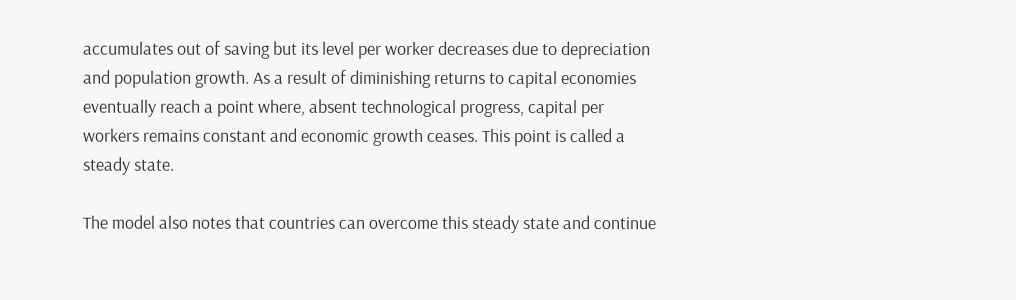accumulates out of saving but its level per worker decreases due to depreciation and population growth. As a result of diminishing returns to capital economies eventually reach a point where, absent technological progress, capital per workers remains constant and economic growth ceases. This point is called a steady state.

The model also notes that countries can overcome this steady state and continue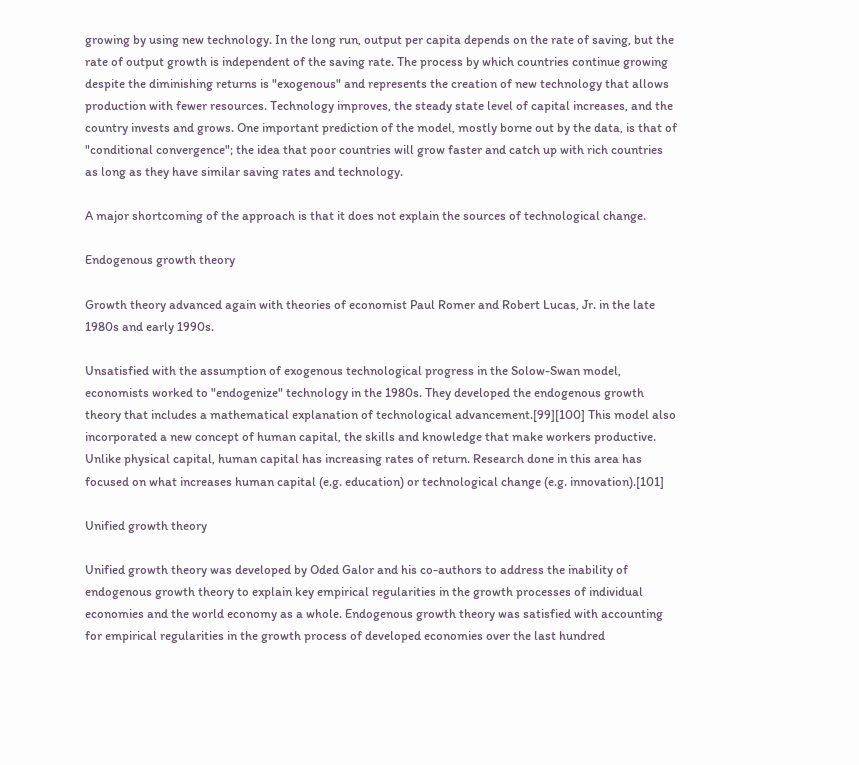growing by using new technology. In the long run, output per capita depends on the rate of saving, but the rate of output growth is independent of the saving rate. The process by which countries continue growing despite the diminishing returns is "exogenous" and represents the creation of new technology that allows production with fewer resources. Technology improves, the steady state level of capital increases, and the country invests and grows. One important prediction of the model, mostly borne out by the data, is that of "conditional convergence"; the idea that poor countries will grow faster and catch up with rich countries as long as they have similar saving rates and technology.

A major shortcoming of the approach is that it does not explain the sources of technological change.

Endogenous growth theory

Growth theory advanced again with theories of economist Paul Romer and Robert Lucas, Jr. in the late 1980s and early 1990s.

Unsatisfied with the assumption of exogenous technological progress in the Solow-Swan model, economists worked to "endogenize" technology in the 1980s. They developed the endogenous growth theory that includes a mathematical explanation of technological advancement.[99][100] This model also incorporated a new concept of human capital, the skills and knowledge that make workers productive. Unlike physical capital, human capital has increasing rates of return. Research done in this area has focused on what increases human capital (e.g. education) or technological change (e.g. innovation).[101]

Unified growth theory

Unified growth theory was developed by Oded Galor and his co-authors to address the inability of endogenous growth theory to explain key empirical regularities in the growth processes of individual economies and the world economy as a whole. Endogenous growth theory was satisfied with accounting for empirical regularities in the growth process of developed economies over the last hundred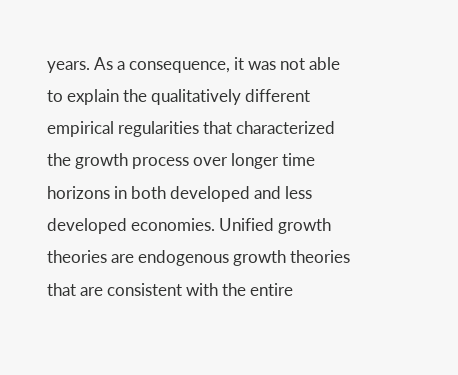years. As a consequence, it was not able to explain the qualitatively different empirical regularities that characterized the growth process over longer time horizons in both developed and less developed economies. Unified growth theories are endogenous growth theories that are consistent with the entire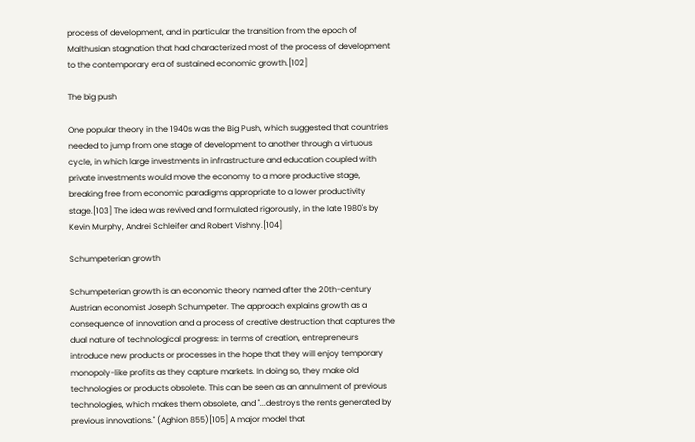process of development, and in particular the transition from the epoch of Malthusian stagnation that had characterized most of the process of development to the contemporary era of sustained economic growth.[102]

The big push

One popular theory in the 1940s was the Big Push, which suggested that countries needed to jump from one stage of development to another through a virtuous cycle, in which large investments in infrastructure and education coupled with private investments would move the economy to a more productive stage, breaking free from economic paradigms appropriate to a lower productivity stage.[103] The idea was revived and formulated rigorously, in the late 1980's by Kevin Murphy, Andrei Schleifer and Robert Vishny.[104]

Schumpeterian growth

Schumpeterian growth is an economic theory named after the 20th-century Austrian economist Joseph Schumpeter. The approach explains growth as a consequence of innovation and a process of creative destruction that captures the dual nature of technological progress: in terms of creation, entrepreneurs introduce new products or processes in the hope that they will enjoy temporary monopoly-like profits as they capture markets. In doing so, they make old technologies or products obsolete. This can be seen as an annulment of previous technologies, which makes them obsolete, and "...destroys the rents generated by previous innovations." (Aghion 855)[105] A major model that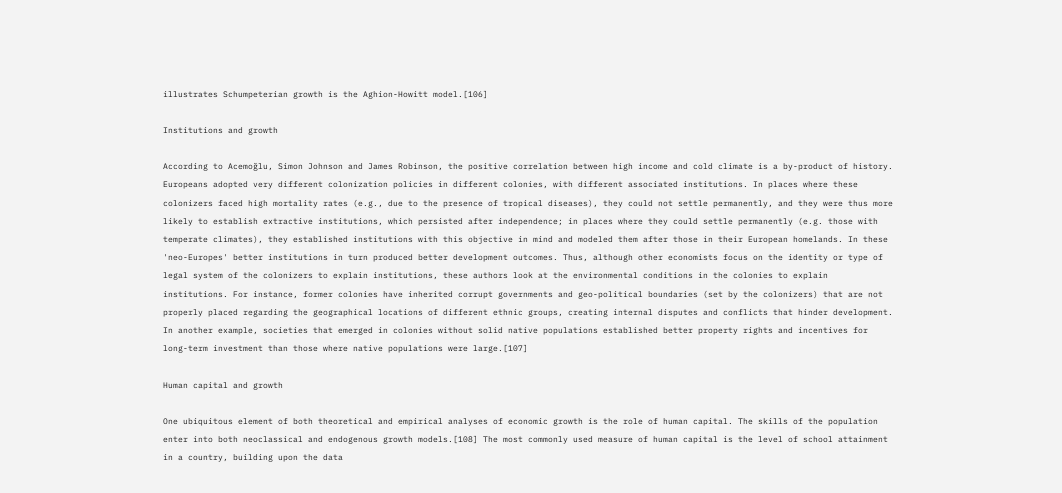illustrates Schumpeterian growth is the Aghion-Howitt model.[106]

Institutions and growth

According to Acemoğlu, Simon Johnson and James Robinson, the positive correlation between high income and cold climate is a by-product of history. Europeans adopted very different colonization policies in different colonies, with different associated institutions. In places where these colonizers faced high mortality rates (e.g., due to the presence of tropical diseases), they could not settle permanently, and they were thus more likely to establish extractive institutions, which persisted after independence; in places where they could settle permanently (e.g. those with temperate climates), they established institutions with this objective in mind and modeled them after those in their European homelands. In these 'neo-Europes' better institutions in turn produced better development outcomes. Thus, although other economists focus on the identity or type of legal system of the colonizers to explain institutions, these authors look at the environmental conditions in the colonies to explain institutions. For instance, former colonies have inherited corrupt governments and geo-political boundaries (set by the colonizers) that are not properly placed regarding the geographical locations of different ethnic groups, creating internal disputes and conflicts that hinder development. In another example, societies that emerged in colonies without solid native populations established better property rights and incentives for long-term investment than those where native populations were large.[107]

Human capital and growth

One ubiquitous element of both theoretical and empirical analyses of economic growth is the role of human capital. The skills of the population enter into both neoclassical and endogenous growth models.[108] The most commonly used measure of human capital is the level of school attainment in a country, building upon the data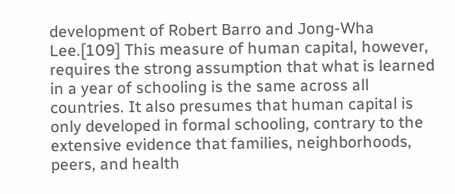development of Robert Barro and Jong-Wha Lee.[109] This measure of human capital, however, requires the strong assumption that what is learned in a year of schooling is the same across all countries. It also presumes that human capital is only developed in formal schooling, contrary to the extensive evidence that families, neighborhoods, peers, and health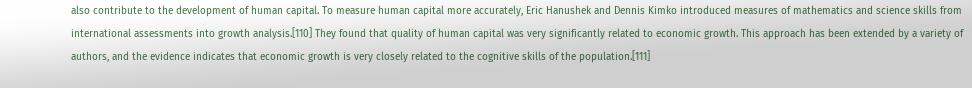also contribute to the development of human capital. To measure human capital more accurately, Eric Hanushek and Dennis Kimko introduced measures of mathematics and science skills from international assessments into growth analysis.[110] They found that quality of human capital was very significantly related to economic growth. This approach has been extended by a variety of authors, and the evidence indicates that economic growth is very closely related to the cognitive skills of the population.[111]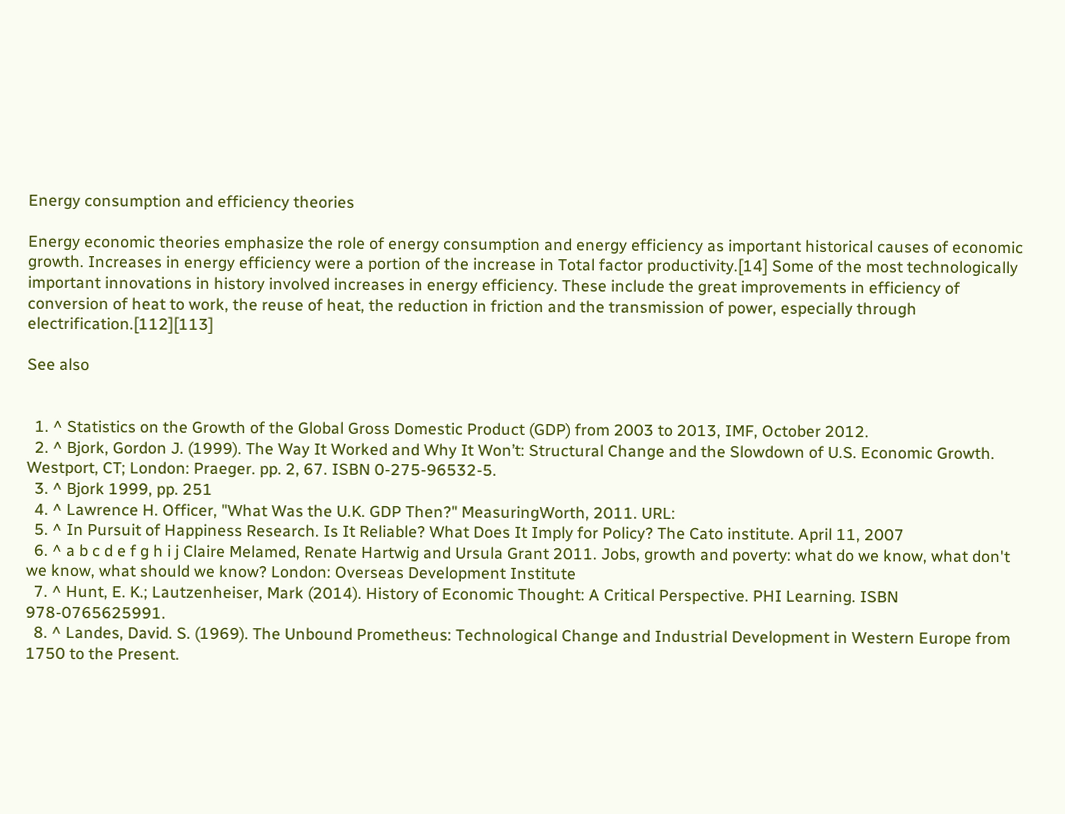Energy consumption and efficiency theories

Energy economic theories emphasize the role of energy consumption and energy efficiency as important historical causes of economic growth. Increases in energy efficiency were a portion of the increase in Total factor productivity.[14] Some of the most technologically important innovations in history involved increases in energy efficiency. These include the great improvements in efficiency of conversion of heat to work, the reuse of heat, the reduction in friction and the transmission of power, especially through electrification.[112][113]

See also


  1. ^ Statistics on the Growth of the Global Gross Domestic Product (GDP) from 2003 to 2013, IMF, October 2012.
  2. ^ Bjork, Gordon J. (1999). The Way It Worked and Why It Won’t: Structural Change and the Slowdown of U.S. Economic Growth. Westport, CT; London: Praeger. pp. 2, 67. ISBN 0-275-96532-5.
  3. ^ Bjork 1999, pp. 251
  4. ^ Lawrence H. Officer, "What Was the U.K. GDP Then?" MeasuringWorth, 2011. URL:
  5. ^ In Pursuit of Happiness Research. Is It Reliable? What Does It Imply for Policy? The Cato institute. April 11, 2007
  6. ^ a b c d e f g h i j Claire Melamed, Renate Hartwig and Ursula Grant 2011. Jobs, growth and poverty: what do we know, what don't we know, what should we know? London: Overseas Development Institute
  7. ^ Hunt, E. K.; Lautzenheiser, Mark (2014). History of Economic Thought: A Critical Perspective. PHI Learning. ISBN 978-0765625991.
  8. ^ Landes, David. S. (1969). The Unbound Prometheus: Technological Change and Industrial Development in Western Europe from 1750 to the Present.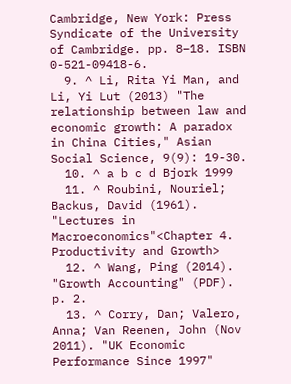Cambridge, New York: Press Syndicate of the University of Cambridge. pp. 8–18. ISBN 0-521-09418-6.
  9. ^ Li, Rita Yi Man, and Li, Yi Lut (2013) "The relationship between law and economic growth: A paradox in China Cities," Asian Social Science, 9(9): 19-30.
  10. ^ a b c d Bjork 1999
  11. ^ Roubini, Nouriel; Backus, David (1961). "Lectures in Macroeconomics"<Chapter 4. Productivity and Growth>
  12. ^ Wang, Ping (2014). "Growth Accounting" (PDF). p. 2.
  13. ^ Corry, Dan; Valero, Anna; Van Reenen, John (Nov 2011). "UK Economic Performance Since 1997"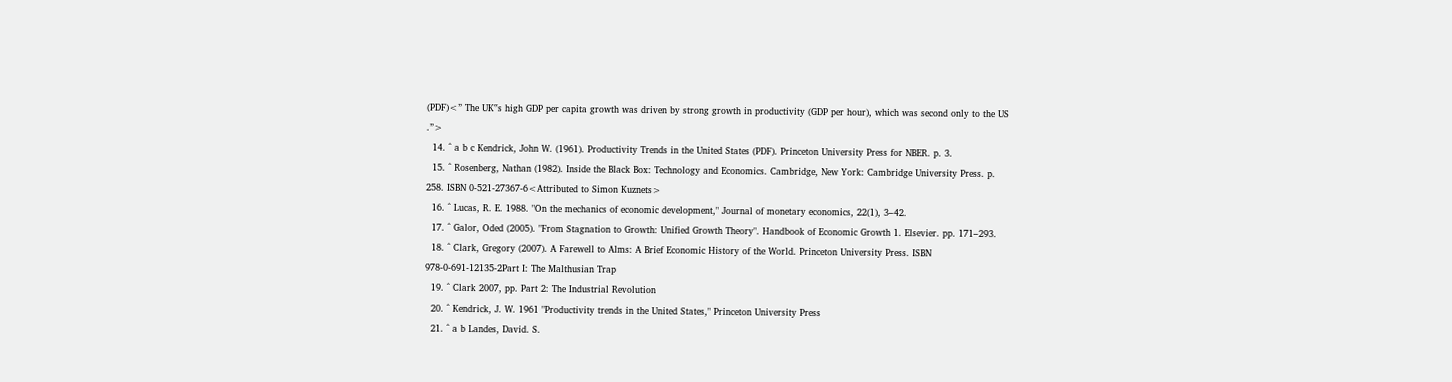(PDF)<” The UK‟s high GDP per capita growth was driven by strong growth in productivity (GDP per hour), which was second only to the US .”>
  14. ^ a b c Kendrick, John W. (1961). Productivity Trends in the United States (PDF). Princeton University Press for NBER. p. 3.
  15. ^ Rosenberg, Nathan (1982). Inside the Black Box: Technology and Economics. Cambridge, New York: Cambridge University Press. p. 258. ISBN 0-521-27367-6<Attributed to Simon Kuznets>
  16. ^ Lucas, R. E. 1988. "On the mechanics of economic development," Journal of monetary economics, 22(1), 3–42.
  17. ^ Galor, Oded (2005). "From Stagnation to Growth: Unified Growth Theory". Handbook of Economic Growth 1. Elsevier. pp. 171–293.
  18. ^ Clark, Gregory (2007). A Farewell to Alms: A Brief Economic History of the World. Princeton University Press. ISBN 978-0-691-12135-2Part I: The Malthusian Trap
  19. ^ Clark 2007, pp. Part 2: The Industrial Revolution
  20. ^ Kendrick, J. W. 1961 "Productivity trends in the United States," Princeton University Press
  21. ^ a b Landes, David. S.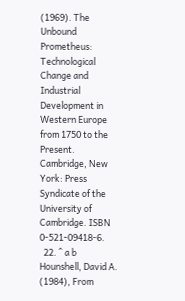(1969). The Unbound Prometheus: Technological Change and Industrial Development in Western Europe from 1750 to the Present. Cambridge, New York: Press Syndicate of the University of Cambridge. ISBN 0-521-09418-6.
  22. ^ a b Hounshell, David A. (1984), From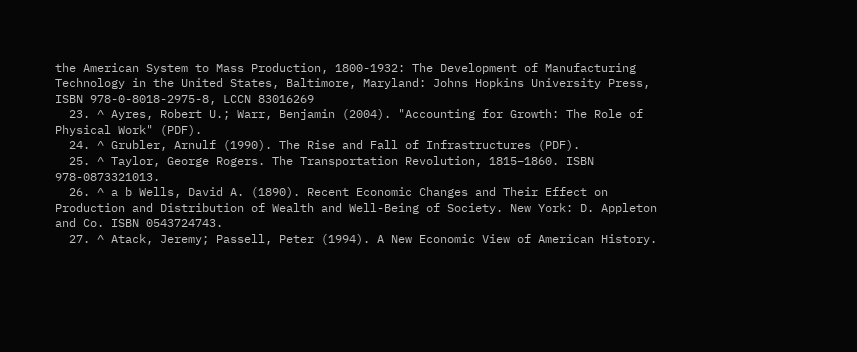the American System to Mass Production, 1800-1932: The Development of Manufacturing Technology in the United States, Baltimore, Maryland: Johns Hopkins University Press, ISBN 978-0-8018-2975-8, LCCN 83016269
  23. ^ Ayres, Robert U.; Warr, Benjamin (2004). "Accounting for Growth: The Role of Physical Work" (PDF).
  24. ^ Grubler, Arnulf (1990). The Rise and Fall of Infrastructures (PDF).
  25. ^ Taylor, George Rogers. The Transportation Revolution, 1815–1860. ISBN 978-0873321013.
  26. ^ a b Wells, David A. (1890). Recent Economic Changes and Their Effect on Production and Distribution of Wealth and Well-Being of Society. New York: D. Appleton and Co. ISBN 0543724743.
  27. ^ Atack, Jeremy; Passell, Peter (1994). A New Economic View of American History.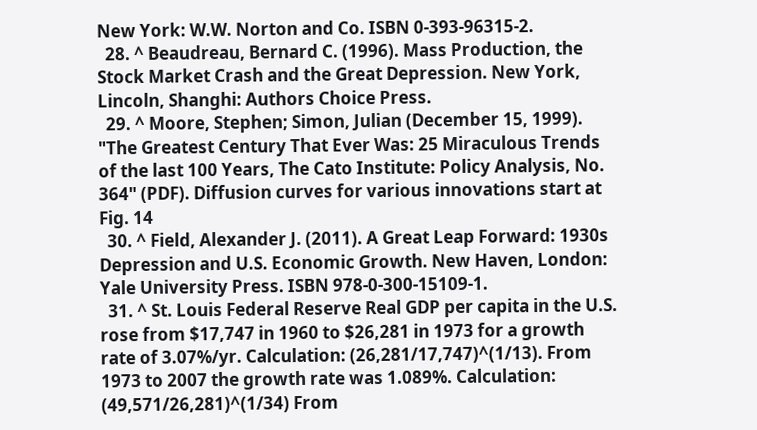New York: W.W. Norton and Co. ISBN 0-393-96315-2.
  28. ^ Beaudreau, Bernard C. (1996). Mass Production, the Stock Market Crash and the Great Depression. New York, Lincoln, Shanghi: Authors Choice Press.
  29. ^ Moore, Stephen; Simon, Julian (December 15, 1999). "The Greatest Century That Ever Was: 25 Miraculous Trends of the last 100 Years, The Cato Institute: Policy Analysis, No. 364" (PDF). Diffusion curves for various innovations start at Fig. 14
  30. ^ Field, Alexander J. (2011). A Great Leap Forward: 1930s Depression and U.S. Economic Growth. New Haven, London: Yale University Press. ISBN 978-0-300-15109-1.
  31. ^ St. Louis Federal Reserve Real GDP per capita in the U.S. rose from $17,747 in 1960 to $26,281 in 1973 for a growth rate of 3.07%/yr. Calculation: (26,281/17,747)^(1/13). From 1973 to 2007 the growth rate was 1.089%. Calculation: (49,571/26,281)^(1/34) From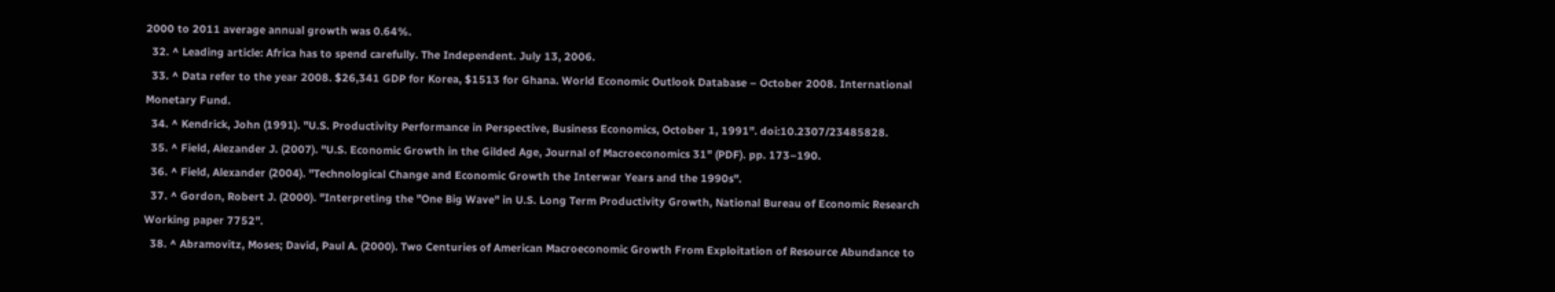2000 to 2011 average annual growth was 0.64%.
  32. ^ Leading article: Africa has to spend carefully. The Independent. July 13, 2006.
  33. ^ Data refer to the year 2008. $26,341 GDP for Korea, $1513 for Ghana. World Economic Outlook Database – October 2008. International Monetary Fund.
  34. ^ Kendrick, John (1991). "U.S. Productivity Performance in Perspective, Business Economics, October 1, 1991". doi:10.2307/23485828.
  35. ^ Field, Alezander J. (2007). "U.S. Economic Growth in the Gilded Age, Journal of Macroeconomics 31" (PDF). pp. 173–190.
  36. ^ Field, Alexander (2004). "Technological Change and Economic Growth the Interwar Years and the 1990s".
  37. ^ Gordon, Robert J. (2000). "Interpreting the "One Big Wave" in U.S. Long Term Productivity Growth, National Bureau of Economic Research Working paper 7752".
  38. ^ Abramovitz, Moses; David, Paul A. (2000). Two Centuries of American Macroeconomic Growth From Exploitation of Resource Abundance to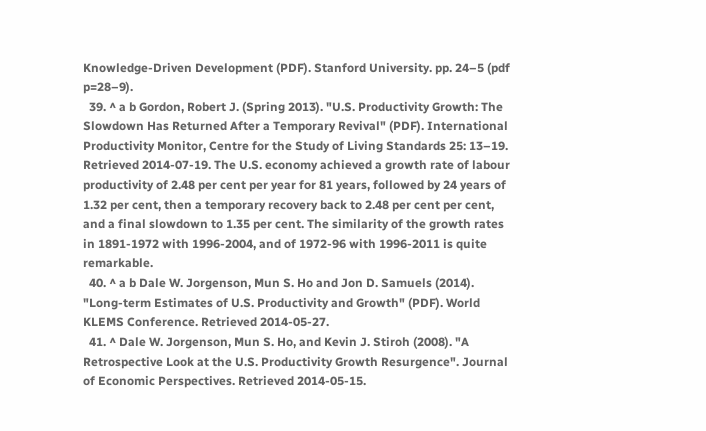Knowledge-Driven Development (PDF). Stanford University. pp. 24–5 (pdf p=28–9).
  39. ^ a b Gordon, Robert J. (Spring 2013). "U.S. Productivity Growth: The Slowdown Has Returned After a Temporary Revival" (PDF). International Productivity Monitor, Centre for the Study of Living Standards 25: 13–19. Retrieved 2014-07-19. The U.S. economy achieved a growth rate of labour productivity of 2.48 per cent per year for 81 years, followed by 24 years of 1.32 per cent, then a temporary recovery back to 2.48 per cent per cent, and a final slowdown to 1.35 per cent. The similarity of the growth rates in 1891-1972 with 1996-2004, and of 1972-96 with 1996-2011 is quite remarkable.
  40. ^ a b Dale W. Jorgenson, Mun S. Ho and Jon D. Samuels (2014). "Long-term Estimates of U.S. Productivity and Growth" (PDF). World KLEMS Conference. Retrieved 2014-05-27.
  41. ^ Dale W. Jorgenson, Mun S. Ho, and Kevin J. Stiroh (2008). "A Retrospective Look at the U.S. Productivity Growth Resurgence". Journal of Economic Perspectives. Retrieved 2014-05-15.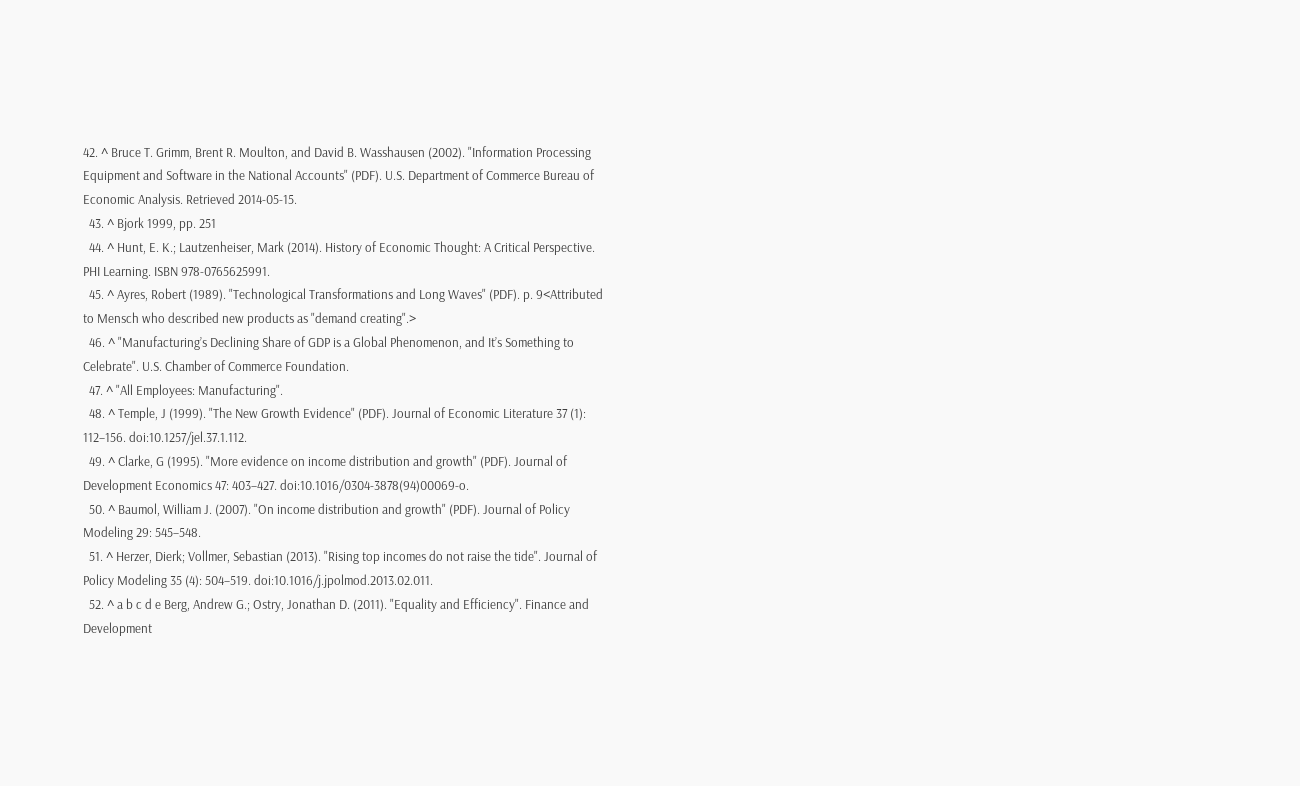42. ^ Bruce T. Grimm, Brent R. Moulton, and David B. Wasshausen (2002). "Information Processing Equipment and Software in the National Accounts" (PDF). U.S. Department of Commerce Bureau of Economic Analysis. Retrieved 2014-05-15.
  43. ^ Bjork 1999, pp. 251
  44. ^ Hunt, E. K.; Lautzenheiser, Mark (2014). History of Economic Thought: A Critical Perspective. PHI Learning. ISBN 978-0765625991.
  45. ^ Ayres, Robert (1989). "Technological Transformations and Long Waves" (PDF). p. 9<Attributed to Mensch who described new products as "demand creating".>
  46. ^ "Manufacturing’s Declining Share of GDP is a Global Phenomenon, and It’s Something to Celebrate". U.S. Chamber of Commerce Foundation.
  47. ^ "All Employees: Manufacturing".
  48. ^ Temple, J (1999). "The New Growth Evidence" (PDF). Journal of Economic Literature 37 (1): 112–156. doi:10.1257/jel.37.1.112.
  49. ^ Clarke, G (1995). "More evidence on income distribution and growth" (PDF). Journal of Development Economics 47: 403–427. doi:10.1016/0304-3878(94)00069-o.
  50. ^ Baumol, William J. (2007). "On income distribution and growth" (PDF). Journal of Policy Modeling 29: 545–548.
  51. ^ Herzer, Dierk; Vollmer, Sebastian (2013). "Rising top incomes do not raise the tide". Journal of Policy Modeling 35 (4): 504–519. doi:10.1016/j.jpolmod.2013.02.011.
  52. ^ a b c d e Berg, Andrew G.; Ostry, Jonathan D. (2011). "Equality and Efficiency". Finance and Development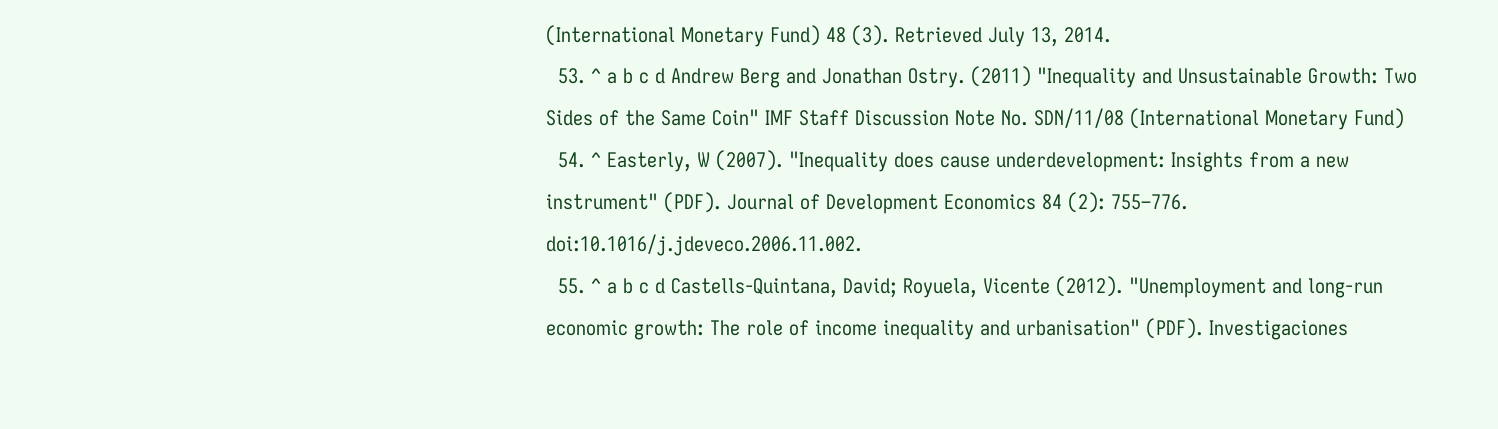(International Monetary Fund) 48 (3). Retrieved July 13, 2014.
  53. ^ a b c d Andrew Berg and Jonathan Ostry. (2011) "Inequality and Unsustainable Growth: Two Sides of the Same Coin" IMF Staff Discussion Note No. SDN/11/08 (International Monetary Fund)
  54. ^ Easterly, W (2007). "Inequality does cause underdevelopment: Insights from a new instrument" (PDF). Journal of Development Economics 84 (2): 755–776. doi:10.1016/j.jdeveco.2006.11.002.
  55. ^ a b c d Castells-Quintana, David; Royuela, Vicente (2012). "Unemployment and long-run economic growth: The role of income inequality and urbanisation" (PDF). Investigaciones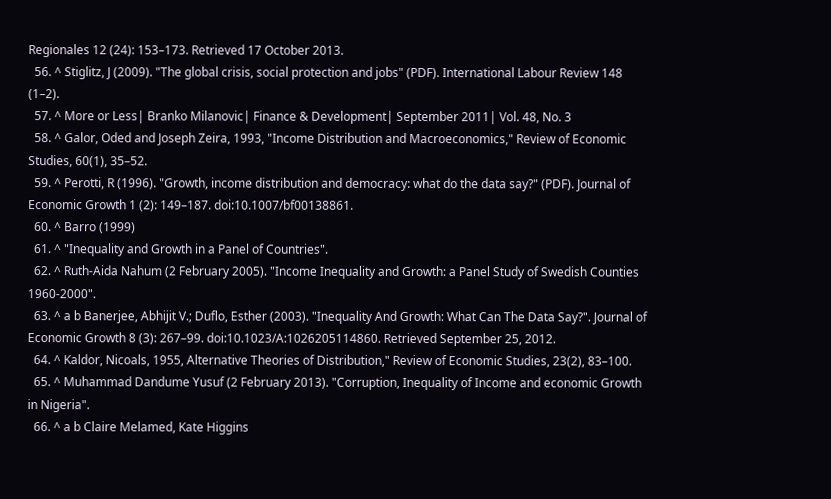Regionales 12 (24): 153–173. Retrieved 17 October 2013.
  56. ^ Stiglitz, J (2009). "The global crisis, social protection and jobs" (PDF). International Labour Review 148 (1–2).
  57. ^ More or Less| Branko Milanovic| Finance & Development| September 2011| Vol. 48, No. 3
  58. ^ Galor, Oded and Joseph Zeira, 1993, "Income Distribution and Macroeconomics," Review of Economic Studies, 60(1), 35–52.
  59. ^ Perotti, R (1996). "Growth, income distribution and democracy: what do the data say?" (PDF). Journal of Economic Growth 1 (2): 149–187. doi:10.1007/bf00138861.
  60. ^ Barro (1999)
  61. ^ "Inequality and Growth in a Panel of Countries".
  62. ^ Ruth-Aida Nahum (2 February 2005). "Income Inequality and Growth: a Panel Study of Swedish Counties 1960-2000".
  63. ^ a b Banerjee, Abhijit V.; Duflo, Esther (2003). "Inequality And Growth: What Can The Data Say?". Journal of Economic Growth 8 (3): 267–99. doi:10.1023/A:1026205114860. Retrieved September 25, 2012.
  64. ^ Kaldor, Nicoals, 1955, Alternative Theories of Distribution," Review of Economic Studies, 23(2), 83–100.
  65. ^ Muhammad Dandume Yusuf (2 February 2013). "Corruption, Inequality of Income and economic Growth in Nigeria".
  66. ^ a b Claire Melamed, Kate Higgins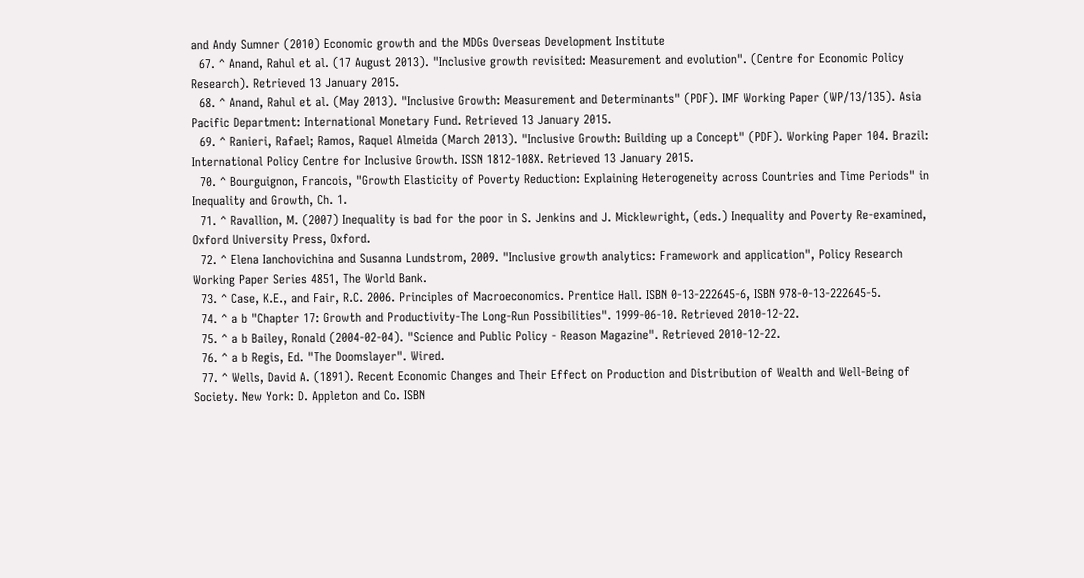and Andy Sumner (2010) Economic growth and the MDGs Overseas Development Institute
  67. ^ Anand, Rahul et al. (17 August 2013). "Inclusive growth revisited: Measurement and evolution". (Centre for Economic Policy Research). Retrieved 13 January 2015.
  68. ^ Anand, Rahul et al. (May 2013). "Inclusive Growth: Measurement and Determinants" (PDF). IMF Working Paper (WP/13/135). Asia Pacific Department: International Monetary Fund. Retrieved 13 January 2015.
  69. ^ Ranieri, Rafael; Ramos, Raquel Almeida (March 2013). "Inclusive Growth: Building up a Concept" (PDF). Working Paper 104. Brazil: International Policy Centre for Inclusive Growth. ISSN 1812-108X. Retrieved 13 January 2015.
  70. ^ Bourguignon, Francois, "Growth Elasticity of Poverty Reduction: Explaining Heterogeneity across Countries and Time Periods" in Inequality and Growth, Ch. 1.
  71. ^ Ravallion, M. (2007) Inequality is bad for the poor in S. Jenkins and J. Micklewright, (eds.) Inequality and Poverty Re-examined, Oxford University Press, Oxford.
  72. ^ Elena Ianchovichina and Susanna Lundstrom, 2009. "Inclusive growth analytics: Framework and application", Policy Research Working Paper Series 4851, The World Bank.
  73. ^ Case, K.E., and Fair, R.C. 2006. Principles of Macroeconomics. Prentice Hall. ISBN 0-13-222645-6, ISBN 978-0-13-222645-5.
  74. ^ a b "Chapter 17: Growth and Productivity-The Long-Run Possibilities". 1999-06-10. Retrieved 2010-12-22.
  75. ^ a b Bailey, Ronald (2004-02-04). "Science and Public Policy - Reason Magazine". Retrieved 2010-12-22.
  76. ^ a b Regis, Ed. "The Doomslayer". Wired.
  77. ^ Wells, David A. (1891). Recent Economic Changes and Their Effect on Production and Distribution of Wealth and Well-Being of Society. New York: D. Appleton and Co. ISBN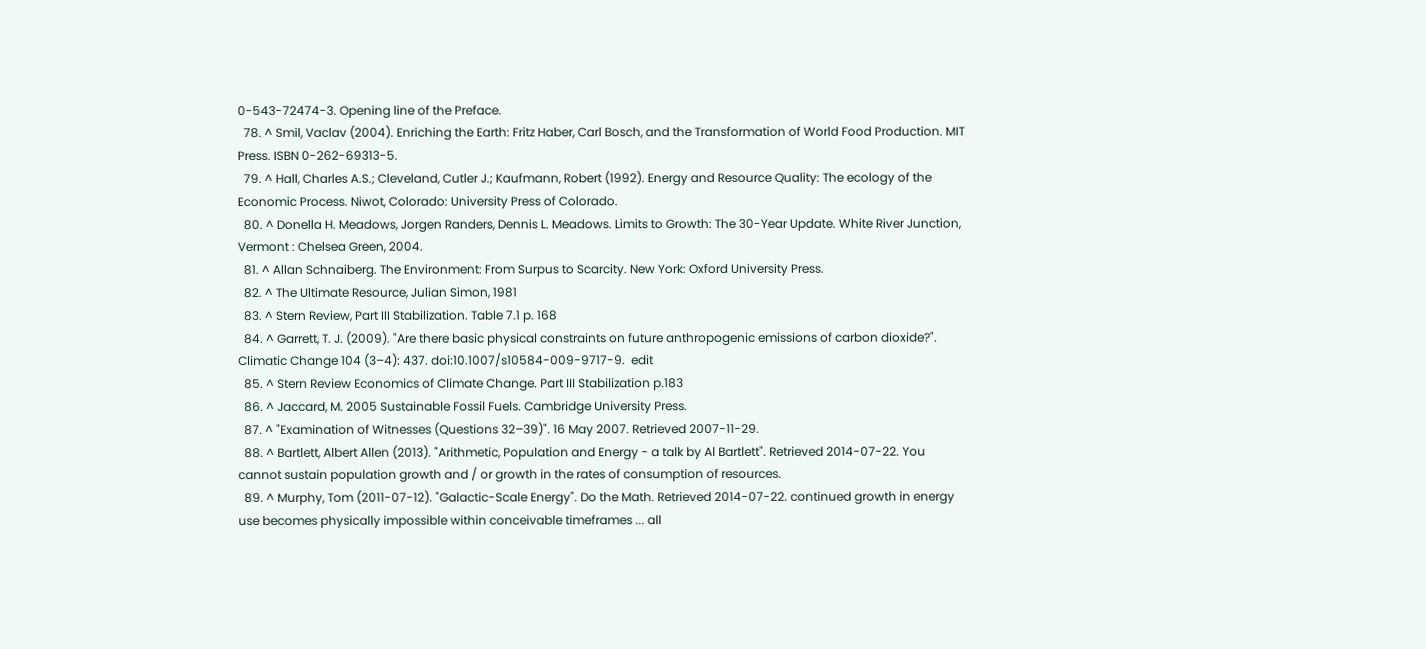0-543-72474-3. Opening line of the Preface.
  78. ^ Smil, Vaclav (2004). Enriching the Earth: Fritz Haber, Carl Bosch, and the Transformation of World Food Production. MIT Press. ISBN 0-262-69313-5.
  79. ^ Hall, Charles A.S.; Cleveland, Cutler J.; Kaufmann, Robert (1992). Energy and Resource Quality: The ecology of the Economic Process. Niwot, Colorado: University Press of Colorado.
  80. ^ Donella H. Meadows, Jorgen Randers, Dennis L. Meadows. Limits to Growth: The 30-Year Update. White River Junction, Vermont : Chelsea Green, 2004.
  81. ^ Allan Schnaiberg. The Environment: From Surpus to Scarcity. New York: Oxford University Press.
  82. ^ The Ultimate Resource, Julian Simon, 1981
  83. ^ Stern Review, Part III Stabilization. Table 7.1 p. 168
  84. ^ Garrett, T. J. (2009). "Are there basic physical constraints on future anthropogenic emissions of carbon dioxide?". Climatic Change 104 (3–4): 437. doi:10.1007/s10584-009-9717-9.  edit
  85. ^ Stern Review Economics of Climate Change. Part III Stabilization p.183
  86. ^ Jaccard, M. 2005 Sustainable Fossil Fuels. Cambridge University Press.
  87. ^ "Examination of Witnesses (Questions 32–39)". 16 May 2007. Retrieved 2007-11-29.
  88. ^ Bartlett, Albert Allen (2013). "Arithmetic, Population and Energy - a talk by Al Bartlett". Retrieved 2014-07-22. You cannot sustain population growth and / or growth in the rates of consumption of resources.
  89. ^ Murphy, Tom (2011-07-12). "Galactic-Scale Energy". Do the Math. Retrieved 2014-07-22. continued growth in energy use becomes physically impossible within conceivable timeframes ... all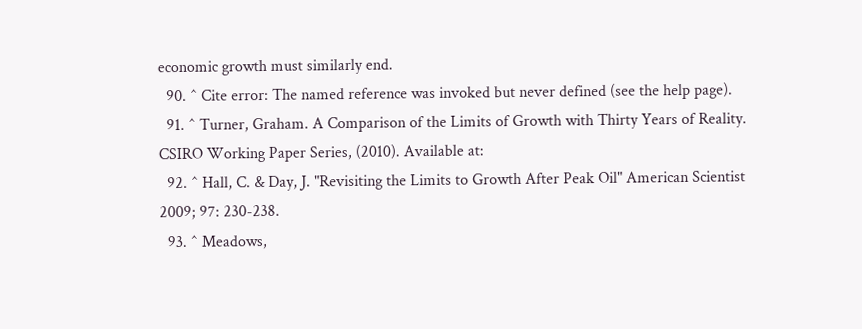economic growth must similarly end.
  90. ^ Cite error: The named reference was invoked but never defined (see the help page).
  91. ^ Turner, Graham. A Comparison of the Limits of Growth with Thirty Years of Reality. CSIRO Working Paper Series, (2010). Available at:
  92. ^ Hall, C. & Day, J. "Revisiting the Limits to Growth After Peak Oil" American Scientist 2009; 97: 230-238.
  93. ^ Meadows,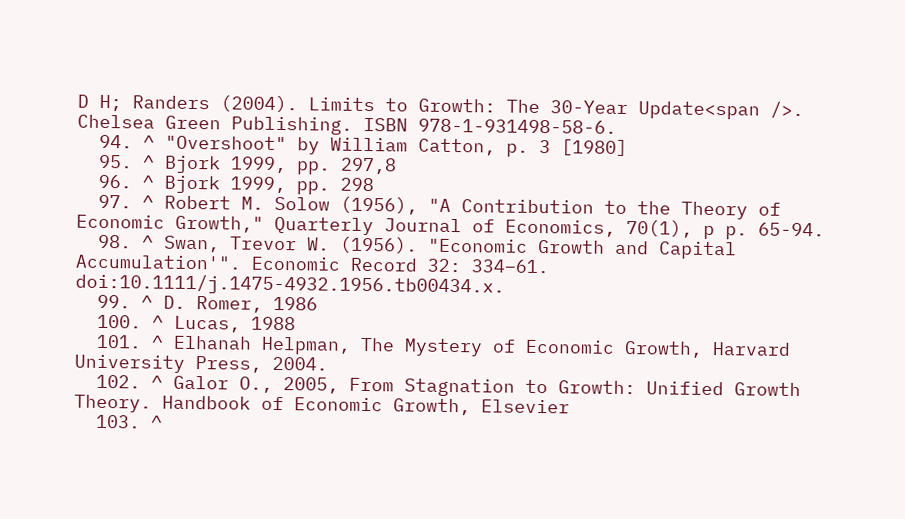D H; Randers (2004). Limits to Growth: The 30-Year Update<span />. Chelsea Green Publishing. ISBN 978-1-931498-58-6.
  94. ^ "Overshoot" by William Catton, p. 3 [1980]
  95. ^ Bjork 1999, pp. 297,8
  96. ^ Bjork 1999, pp. 298
  97. ^ Robert M. Solow (1956), "A Contribution to the Theory of Economic Growth," Quarterly Journal of Economics, 70(1), p p. 65-94.
  98. ^ Swan, Trevor W. (1956). "Economic Growth and Capital Accumulation'". Economic Record 32: 334–61. doi:10.1111/j.1475-4932.1956.tb00434.x.
  99. ^ D. Romer, 1986
  100. ^ Lucas, 1988
  101. ^ Elhanah Helpman, The Mystery of Economic Growth, Harvard University Press, 2004.
  102. ^ Galor O., 2005, From Stagnation to Growth: Unified Growth Theory. Handbook of Economic Growth, Elsevier
  103. ^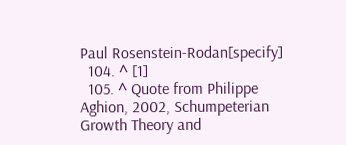Paul Rosenstein-Rodan[specify]
  104. ^ [1]
  105. ^ Quote from Philippe Aghion, 2002, Schumpeterian Growth Theory and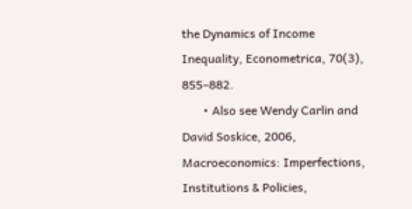the Dynamics of Income Inequality, Econometrica, 70(3), 855–882.
       • Also see Wendy Carlin and David Soskice, 2006, Macroeconomics: Imperfections, Institutions & Policies,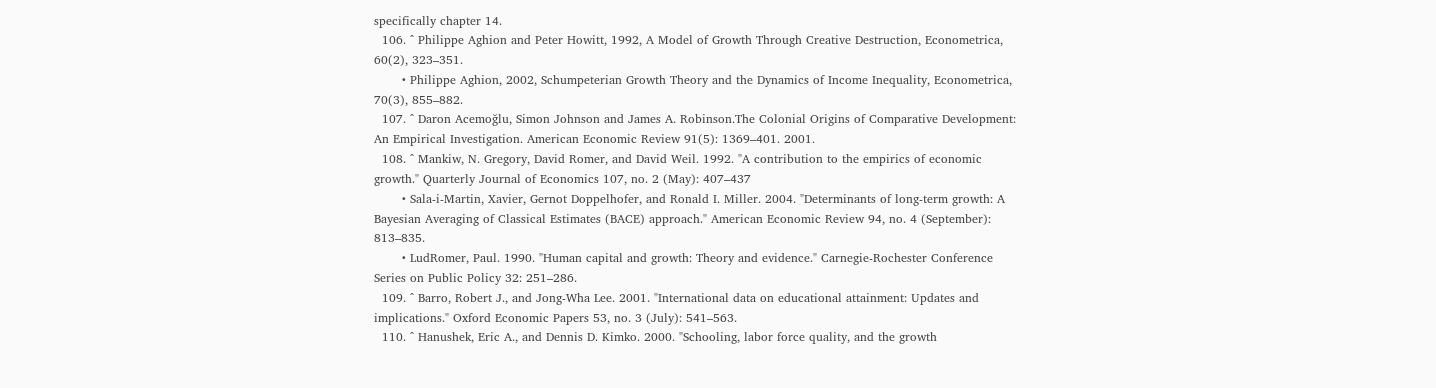specifically chapter 14.
  106. ^ Philippe Aghion and Peter Howitt, 1992, A Model of Growth Through Creative Destruction, Econometrica, 60(2), 323–351.
       • Philippe Aghion, 2002, Schumpeterian Growth Theory and the Dynamics of Income Inequality, Econometrica, 70(3), 855–882.
  107. ^ Daron Acemoğlu, Simon Johnson and James A. Robinson.The Colonial Origins of Comparative Development: An Empirical Investigation. American Economic Review 91(5): 1369–401. 2001.
  108. ^ Mankiw, N. Gregory, David Romer, and David Weil. 1992. "A contribution to the empirics of economic growth." Quarterly Journal of Economics 107, no. 2 (May): 407–437
       • Sala-i-Martin, Xavier, Gernot Doppelhofer, and Ronald I. Miller. 2004. "Determinants of long-term growth: A Bayesian Averaging of Classical Estimates (BACE) approach." American Economic Review 94, no. 4 (September): 813–835.
       • LudRomer, Paul. 1990. "Human capital and growth: Theory and evidence." Carnegie-Rochester Conference Series on Public Policy 32: 251–286.
  109. ^ Barro, Robert J., and Jong-Wha Lee. 2001. "International data on educational attainment: Updates and implications." Oxford Economic Papers 53, no. 3 (July): 541–563.
  110. ^ Hanushek, Eric A., and Dennis D. Kimko. 2000. "Schooling, labor force quality, and the growth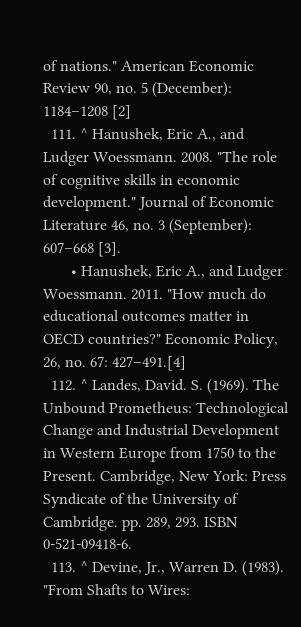of nations." American Economic Review 90, no. 5 (December): 1184–1208 [2]
  111. ^ Hanushek, Eric A., and Ludger Woessmann. 2008. "The role of cognitive skills in economic development." Journal of Economic Literature 46, no. 3 (September): 607–668 [3].
       • Hanushek, Eric A., and Ludger Woessmann. 2011. "How much do educational outcomes matter in OECD countries?" Economic Policy, 26, no. 67: 427–491.[4]
  112. ^ Landes, David. S. (1969). The Unbound Prometheus: Technological Change and Industrial Development in Western Europe from 1750 to the Present. Cambridge, New York: Press Syndicate of the University of Cambridge. pp. 289, 293. ISBN 0-521-09418-6.
  113. ^ Devine, Jr., Warren D. (1983). "From Shafts to Wires: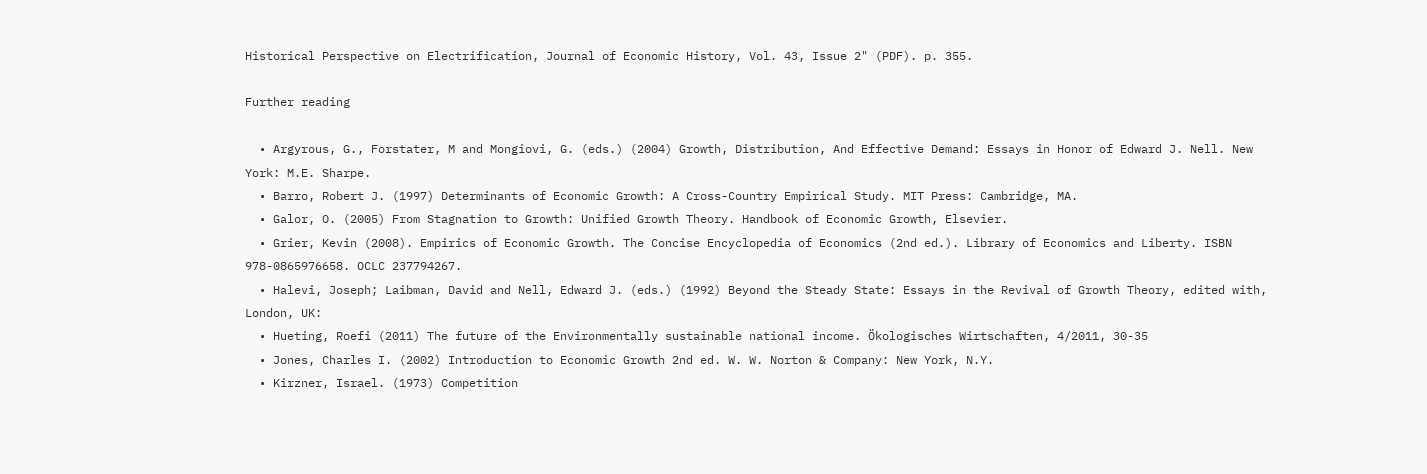Historical Perspective on Electrification, Journal of Economic History, Vol. 43, Issue 2" (PDF). p. 355.

Further reading

  • Argyrous, G., Forstater, M and Mongiovi, G. (eds.) (2004) Growth, Distribution, And Effective Demand: Essays in Honor of Edward J. Nell. New York: M.E. Sharpe.
  • Barro, Robert J. (1997) Determinants of Economic Growth: A Cross-Country Empirical Study. MIT Press: Cambridge, MA.
  • Galor, O. (2005) From Stagnation to Growth: Unified Growth Theory. Handbook of Economic Growth, Elsevier.
  • Grier, Kevin (2008). Empirics of Economic Growth. The Concise Encyclopedia of Economics (2nd ed.). Library of Economics and Liberty. ISBN 978-0865976658. OCLC 237794267.
  • Halevi, Joseph; Laibman, David and Nell, Edward J. (eds.) (1992) Beyond the Steady State: Essays in the Revival of Growth Theory, edited with, London, UK:
  • Hueting, Roefi (2011) The future of the Environmentally sustainable national income. Ökologisches Wirtschaften, 4/2011, 30-35
  • Jones, Charles I. (2002) Introduction to Economic Growth 2nd ed. W. W. Norton & Company: New York, N.Y.
  • Kirzner, Israel. (1973) Competition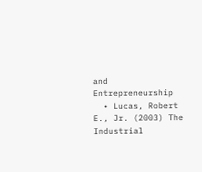and Entrepreneurship
  • Lucas, Robert E., Jr. (2003) The Industrial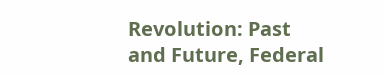Revolution: Past and Future, Federal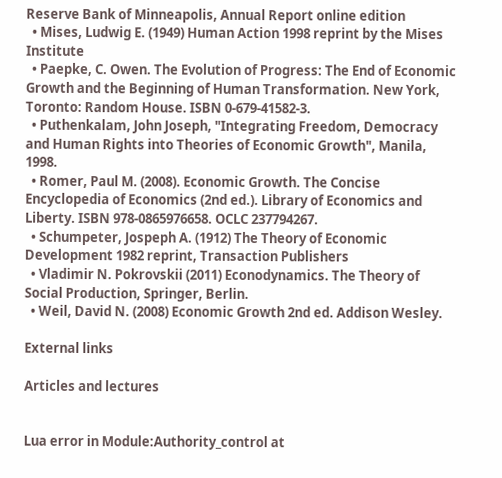Reserve Bank of Minneapolis, Annual Report online edition
  • Mises, Ludwig E. (1949) Human Action 1998 reprint by the Mises Institute
  • Paepke, C. Owen. The Evolution of Progress: The End of Economic Growth and the Beginning of Human Transformation. New York, Toronto: Random House. ISBN 0-679-41582-3.
  • Puthenkalam, John Joseph, "Integrating Freedom, Democracy and Human Rights into Theories of Economic Growth", Manila, 1998.
  • Romer, Paul M. (2008). Economic Growth. The Concise Encyclopedia of Economics (2nd ed.). Library of Economics and Liberty. ISBN 978-0865976658. OCLC 237794267.
  • Schumpeter, Jospeph A. (1912) The Theory of Economic Development 1982 reprint, Transaction Publishers
  • Vladimir N. Pokrovskii (2011) Econodynamics. The Theory of Social Production, Springer, Berlin.
  • Weil, David N. (2008) Economic Growth 2nd ed. Addison Wesley.

External links

Articles and lectures


Lua error in Module:Authority_control at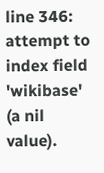line 346: attempt to index field 'wikibase' (a nil value).